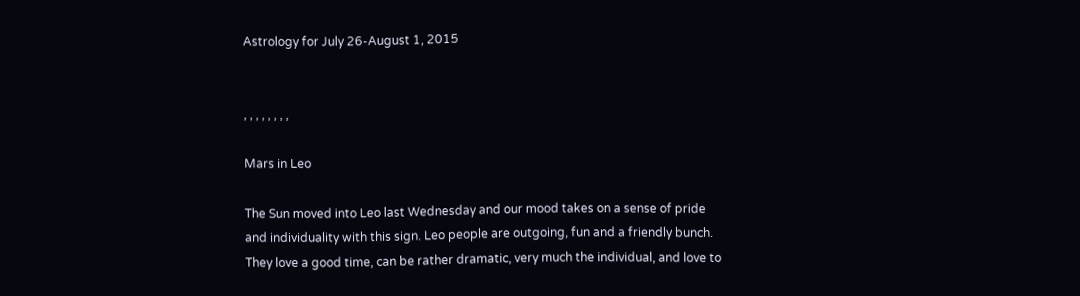Astrology for July 26-August 1, 2015


, , , , , , , ,

Mars in Leo

The Sun moved into Leo last Wednesday and our mood takes on a sense of pride and individuality with this sign. Leo people are outgoing, fun and a friendly bunch. They love a good time, can be rather dramatic, very much the individual, and love to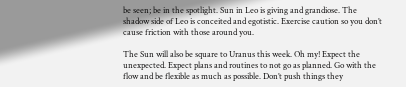be seen; be in the spotlight. Sun in Leo is giving and grandiose. The shadow side of Leo is conceited and egotistic. Exercise caution so you don’t cause friction with those around you.

The Sun will also be square to Uranus this week. Oh my! Expect the unexpected. Expect plans and routines to not go as planned. Go with the flow and be flexible as much as possible. Don’t push things they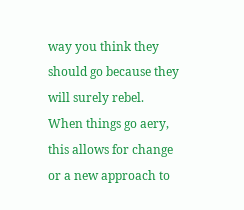way you think they should go because they will surely rebel. When things go aery, this allows for change or a new approach to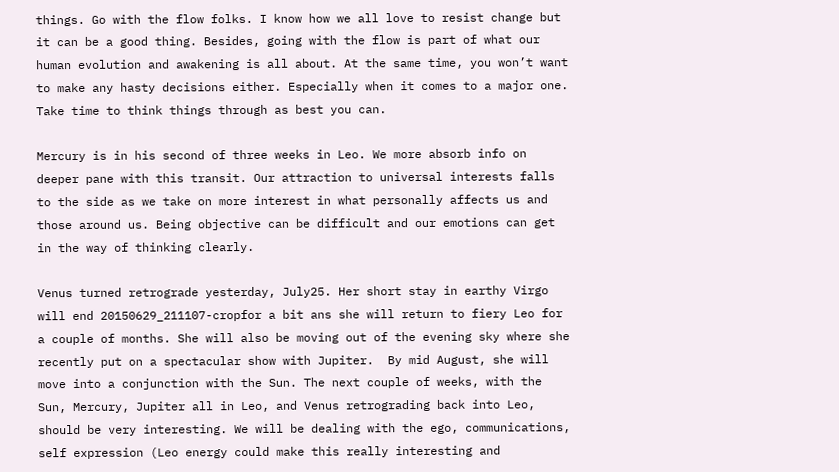things. Go with the flow folks. I know how we all love to resist change but it can be a good thing. Besides, going with the flow is part of what our human evolution and awakening is all about. At the same time, you won’t want to make any hasty decisions either. Especially when it comes to a major one. Take time to think things through as best you can.

Mercury is in his second of three weeks in Leo. We more absorb info on deeper pane with this transit. Our attraction to universal interests falls to the side as we take on more interest in what personally affects us and those around us. Being objective can be difficult and our emotions can get in the way of thinking clearly.

Venus turned retrograde yesterday, July25. Her short stay in earthy Virgo will end 20150629_211107-cropfor a bit ans she will return to fiery Leo for a couple of months. She will also be moving out of the evening sky where she recently put on a spectacular show with Jupiter.  By mid August, she will move into a conjunction with the Sun. The next couple of weeks, with the Sun, Mercury, Jupiter all in Leo, and Venus retrograding back into Leo, should be very interesting. We will be dealing with the ego, communications, self expression (Leo energy could make this really interesting and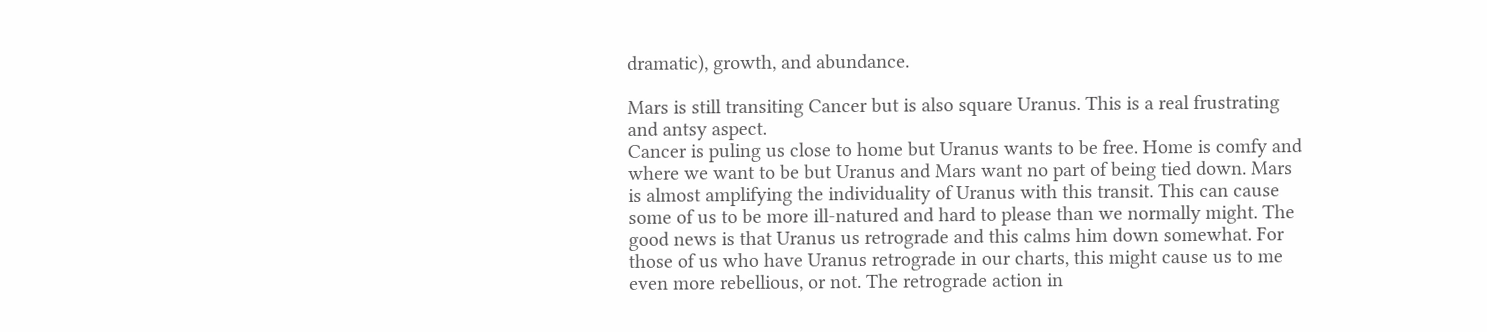dramatic), growth, and abundance.

Mars is still transiting Cancer but is also square Uranus. This is a real frustrating and antsy aspect.
Cancer is puling us close to home but Uranus wants to be free. Home is comfy and where we want to be but Uranus and Mars want no part of being tied down. Mars is almost amplifying the individuality of Uranus with this transit. This can cause some of us to be more ill-natured and hard to please than we normally might. The good news is that Uranus us retrograde and this calms him down somewhat. For those of us who have Uranus retrograde in our charts, this might cause us to me even more rebellious, or not. The retrograde action in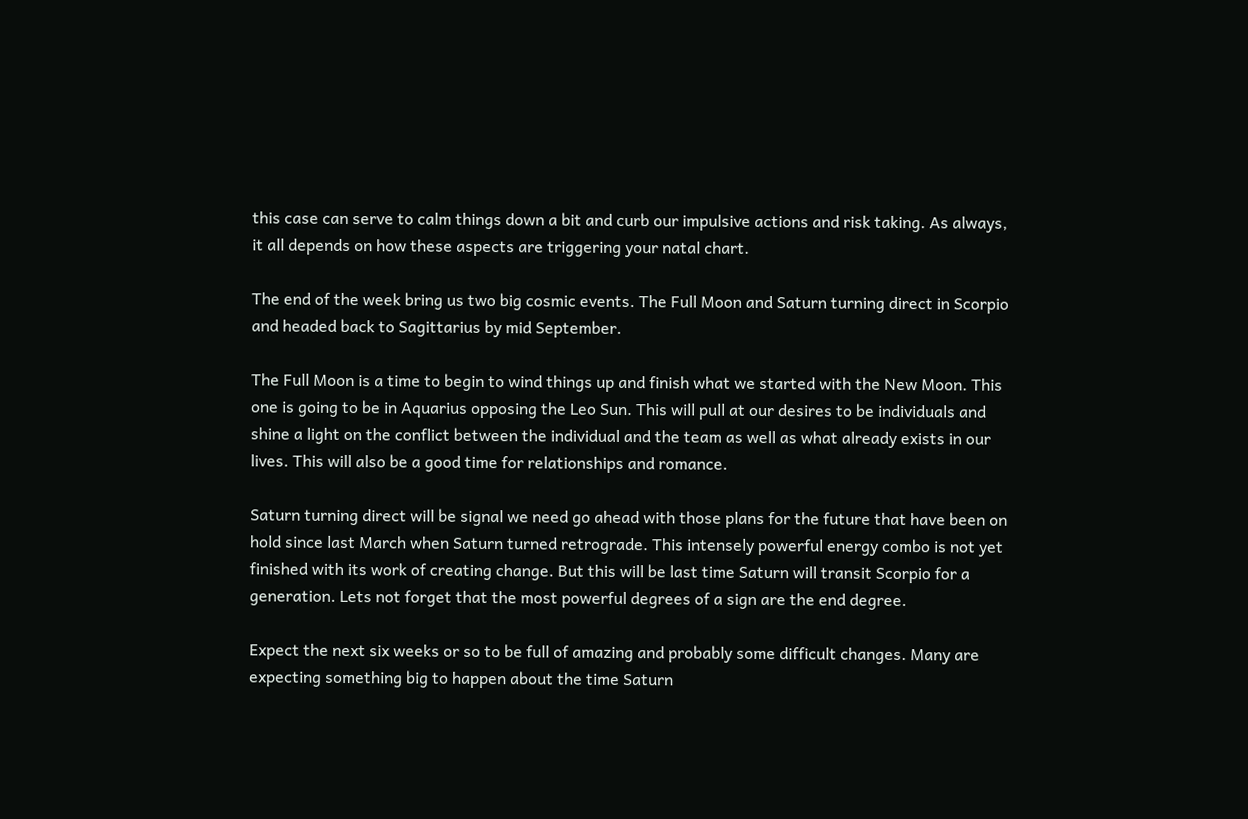this case can serve to calm things down a bit and curb our impulsive actions and risk taking. As always, it all depends on how these aspects are triggering your natal chart.

The end of the week bring us two big cosmic events. The Full Moon and Saturn turning direct in Scorpio and headed back to Sagittarius by mid September.

The Full Moon is a time to begin to wind things up and finish what we started with the New Moon. This one is going to be in Aquarius opposing the Leo Sun. This will pull at our desires to be individuals and shine a light on the conflict between the individual and the team as well as what already exists in our lives. This will also be a good time for relationships and romance.

Saturn turning direct will be signal we need go ahead with those plans for the future that have been on hold since last March when Saturn turned retrograde. This intensely powerful energy combo is not yet finished with its work of creating change. But this will be last time Saturn will transit Scorpio for a generation. Lets not forget that the most powerful degrees of a sign are the end degree.

Expect the next six weeks or so to be full of amazing and probably some difficult changes. Many are expecting something big to happen about the time Saturn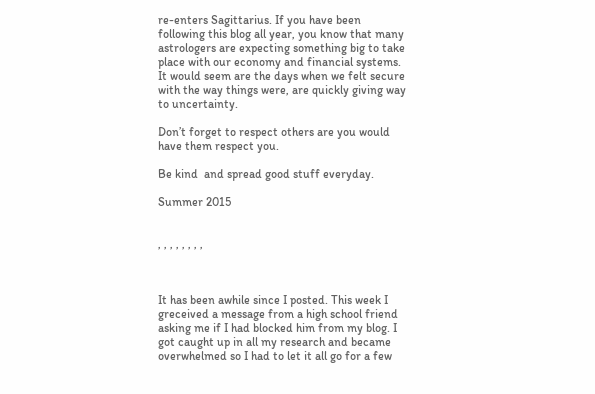re-enters Sagittarius. If you have been following this blog all year, you know that many astrologers are expecting something big to take place with our economy and financial systems. It would seem are the days when we felt secure with the way things were, are quickly giving way to uncertainty.

Don’t forget to respect others are you would have them respect you.

Be kind  and spread good stuff everyday.

Summer 2015


, , , , , , , ,



It has been awhile since I posted. This week I greceived a message from a high school friend asking me if I had blocked him from my blog. I got caught up in all my research and became overwhelmed so I had to let it all go for a few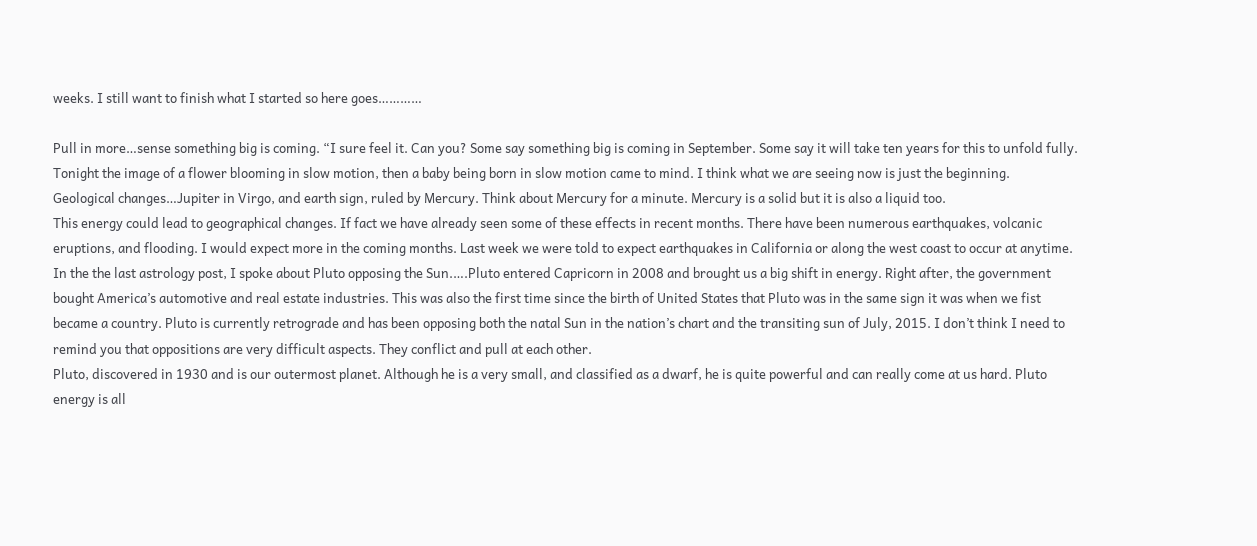weeks. I still want to finish what I started so here goes…………

Pull in more…sense something big is coming. “I sure feel it. Can you? Some say something big is coming in September. Some say it will take ten years for this to unfold fully. Tonight the image of a flower blooming in slow motion, then a baby being born in slow motion came to mind. I think what we are seeing now is just the beginning.
Geological changes…Jupiter in Virgo, and earth sign, ruled by Mercury. Think about Mercury for a minute. Mercury is a solid but it is also a liquid too.
This energy could lead to geographical changes. If fact we have already seen some of these effects in recent months. There have been numerous earthquakes, volcanic eruptions, and flooding. I would expect more in the coming months. Last week we were told to expect earthquakes in California or along the west coast to occur at anytime.
In the the last astrology post, I spoke about Pluto opposing the Sun.….Pluto entered Capricorn in 2008 and brought us a big shift in energy. Right after, the government bought America’s automotive and real estate industries. This was also the first time since the birth of United States that Pluto was in the same sign it was when we fist became a country. Pluto is currently retrograde and has been opposing both the natal Sun in the nation’s chart and the transiting sun of July, 2015. I don’t think I need to remind you that oppositions are very difficult aspects. They conflict and pull at each other.
Pluto, discovered in 1930 and is our outermost planet. Although he is a very small, and classified as a dwarf, he is quite powerful and can really come at us hard. Pluto energy is all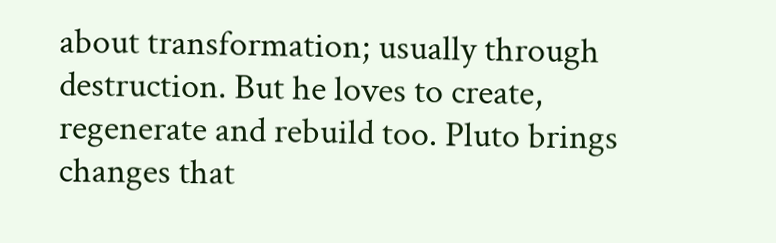about transformation; usually through destruction. But he loves to create, regenerate and rebuild too. Pluto brings changes that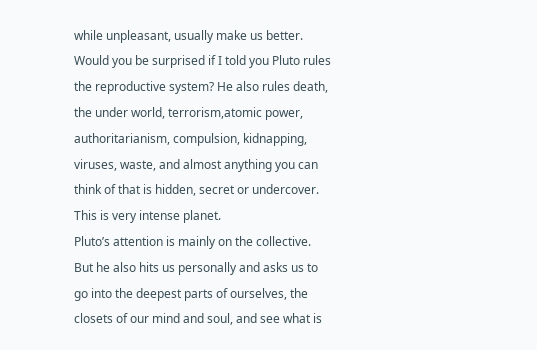while unpleasant, usually make us better.
Would you be surprised if I told you Pluto rules the reproductive system? He also rules death, the under world, terrorism,atomic power, authoritarianism, compulsion, kidnapping, viruses, waste, and almost anything you can think of that is hidden, secret or undercover. This is very intense planet.
Pluto’s attention is mainly on the collective. But he also hits us personally and asks us to go into the deepest parts of ourselves, the closets of our mind and soul, and see what is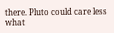there. Pluto could care less what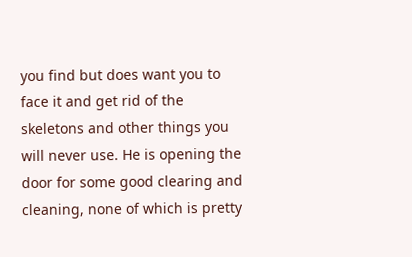you find but does want you to face it and get rid of the skeletons and other things you will never use. He is opening the door for some good clearing and cleaning, none of which is pretty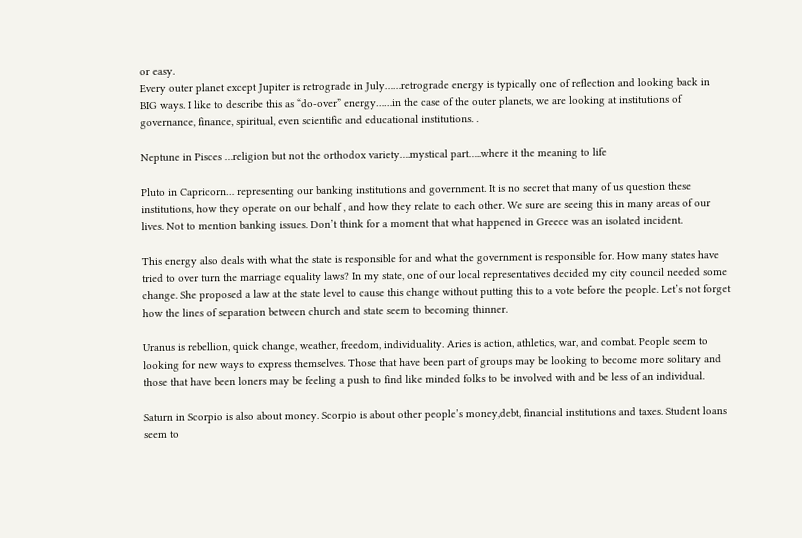or easy.
Every outer planet except Jupiter is retrograde in July……retrograde energy is typically one of reflection and looking back in BIG ways. I like to describe this as “do-over” energy……in the case of the outer planets, we are looking at institutions of governance, finance, spiritual, even scientific and educational institutions. .

Neptune in Pisces …religion but not the orthodox variety….mystical part…..where it the meaning to life

Pluto in Capricorn… representing our banking institutions and government. It is no secret that many of us question these institutions, how they operate on our behalf , and how they relate to each other. We sure are seeing this in many areas of our lives. Not to mention banking issues. Don’t think for a moment that what happened in Greece was an isolated incident.

This energy also deals with what the state is responsible for and what the government is responsible for. How many states have tried to over turn the marriage equality laws? In my state, one of our local representatives decided my city council needed some change. She proposed a law at the state level to cause this change without putting this to a vote before the people. Let’s not forget how the lines of separation between church and state seem to becoming thinner.

Uranus is rebellion, quick change, weather, freedom, individuality. Aries is action, athletics, war, and combat. People seem to looking for new ways to express themselves. Those that have been part of groups may be looking to become more solitary and those that have been loners may be feeling a push to find like minded folks to be involved with and be less of an individual.

Saturn in Scorpio is also about money. Scorpio is about other people’s money,debt, financial institutions and taxes. Student loans seem to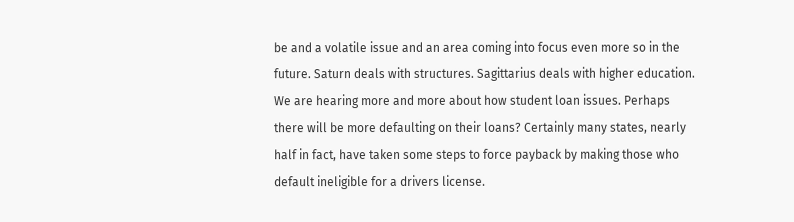be and a volatile issue and an area coming into focus even more so in the future. Saturn deals with structures. Sagittarius deals with higher education. We are hearing more and more about how student loan issues. Perhaps there will be more defaulting on their loans? Certainly many states, nearly half in fact, have taken some steps to force payback by making those who default ineligible for a drivers license.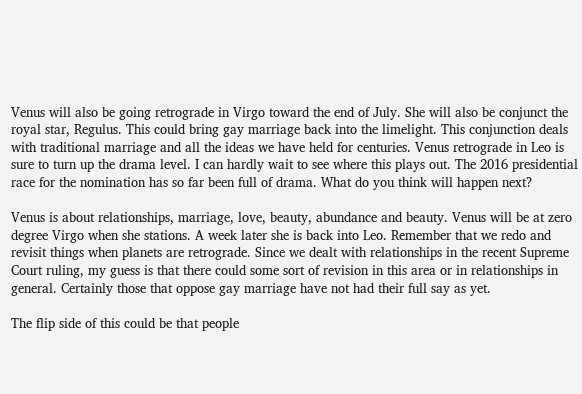Venus will also be going retrograde in Virgo toward the end of July. She will also be conjunct the royal star, Regulus. This could bring gay marriage back into the limelight. This conjunction deals with traditional marriage and all the ideas we have held for centuries. Venus retrograde in Leo is sure to turn up the drama level. I can hardly wait to see where this plays out. The 2016 presidential race for the nomination has so far been full of drama. What do you think will happen next?

Venus is about relationships, marriage, love, beauty, abundance and beauty. Venus will be at zero degree Virgo when she stations. A week later she is back into Leo. Remember that we redo and revisit things when planets are retrograde. Since we dealt with relationships in the recent Supreme Court ruling, my guess is that there could some sort of revision in this area or in relationships in general. Certainly those that oppose gay marriage have not had their full say as yet.

The flip side of this could be that people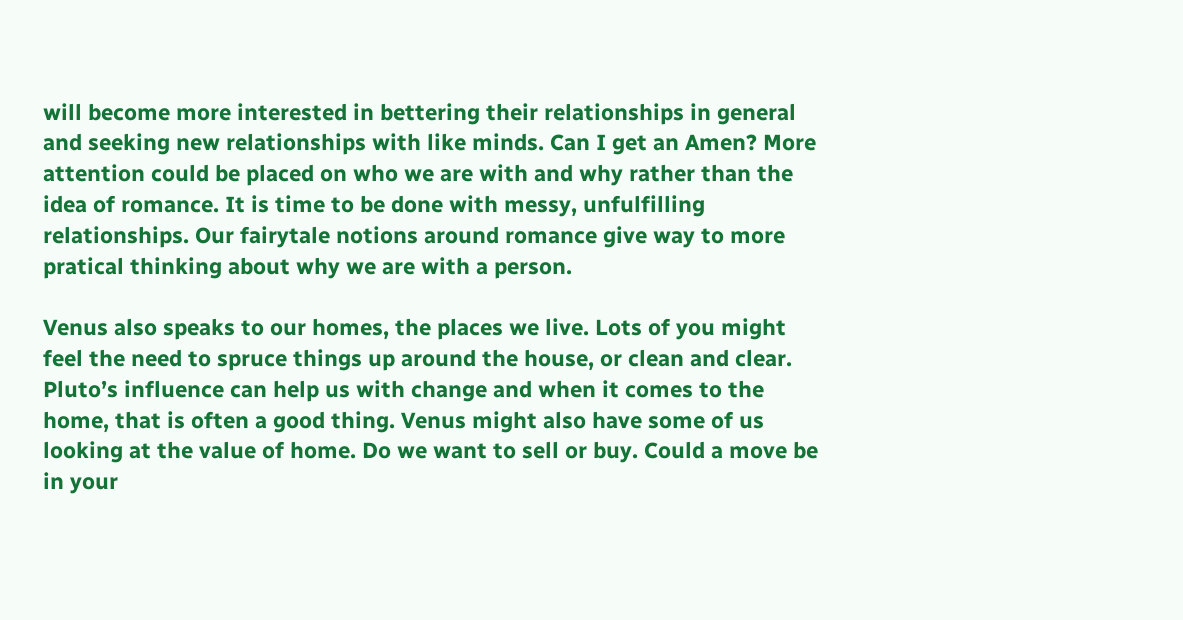will become more interested in bettering their relationships in general and seeking new relationships with like minds. Can I get an Amen? More attention could be placed on who we are with and why rather than the idea of romance. It is time to be done with messy, unfulfilling relationships. Our fairytale notions around romance give way to more pratical thinking about why we are with a person.

Venus also speaks to our homes, the places we live. Lots of you might feel the need to spruce things up around the house, or clean and clear. Pluto’s influence can help us with change and when it comes to the home, that is often a good thing. Venus might also have some of us looking at the value of home. Do we want to sell or buy. Could a move be in your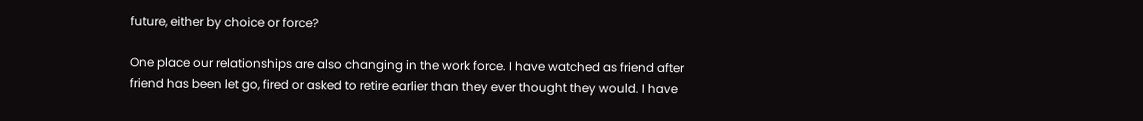future, either by choice or force?

One place our relationships are also changing in the work force. I have watched as friend after friend has been let go, fired or asked to retire earlier than they ever thought they would. I have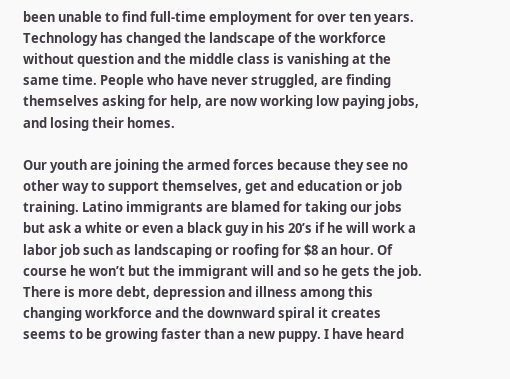been unable to find full-time employment for over ten years. Technology has changed the landscape of the workforce without question and the middle class is vanishing at the same time. People who have never struggled, are finding themselves asking for help, are now working low paying jobs, and losing their homes.

Our youth are joining the armed forces because they see no other way to support themselves, get and education or job training. Latino immigrants are blamed for taking our jobs but ask a white or even a black guy in his 20’s if he will work a labor job such as landscaping or roofing for $8 an hour. Of course he won’t but the immigrant will and so he gets the job. There is more debt, depression and illness among this changing workforce and the downward spiral it creates seems to be growing faster than a new puppy. I have heard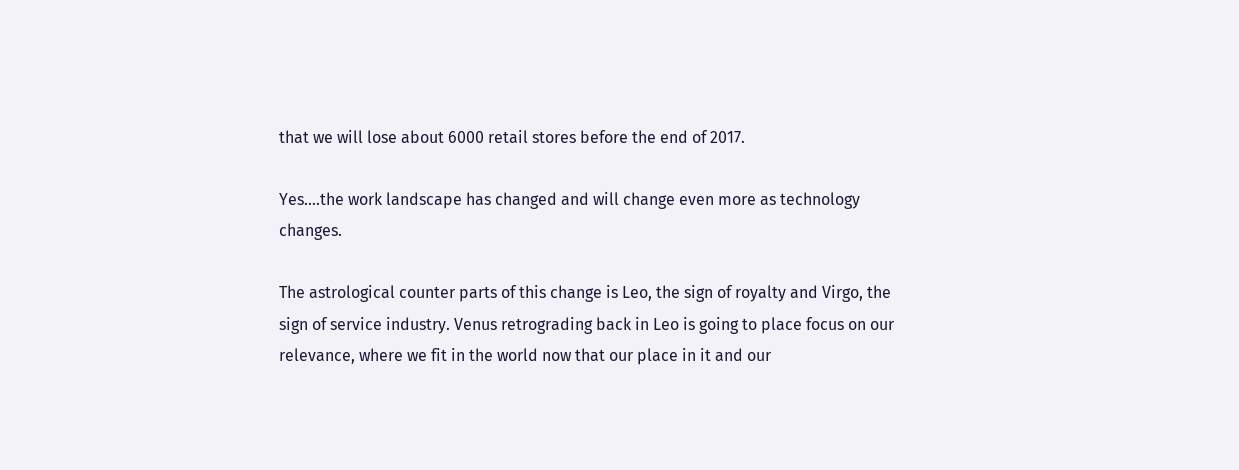that we will lose about 6000 retail stores before the end of 2017.

Yes….the work landscape has changed and will change even more as technology changes.

The astrological counter parts of this change is Leo, the sign of royalty and Virgo, the sign of service industry. Venus retrograding back in Leo is going to place focus on our relevance, where we fit in the world now that our place in it and our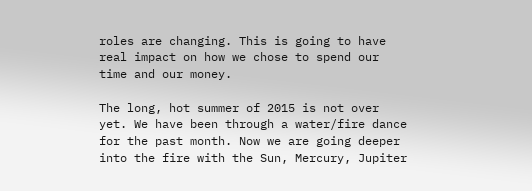roles are changing. This is going to have real impact on how we chose to spend our time and our money.

The long, hot summer of 2015 is not over yet. We have been through a water/fire dance for the past month. Now we are going deeper into the fire with the Sun, Mercury, Jupiter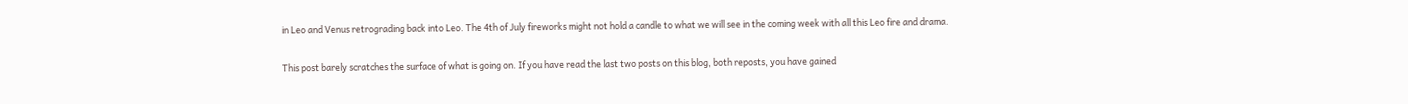in Leo and Venus retrograding back into Leo. The 4th of July fireworks might not hold a candle to what we will see in the coming week with all this Leo fire and drama.

This post barely scratches the surface of what is going on. If you have read the last two posts on this blog, both reposts, you have gained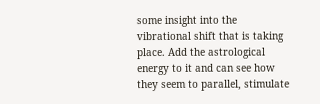some insight into the vibrational shift that is taking place. Add the astrological energy to it and can see how they seem to parallel, stimulate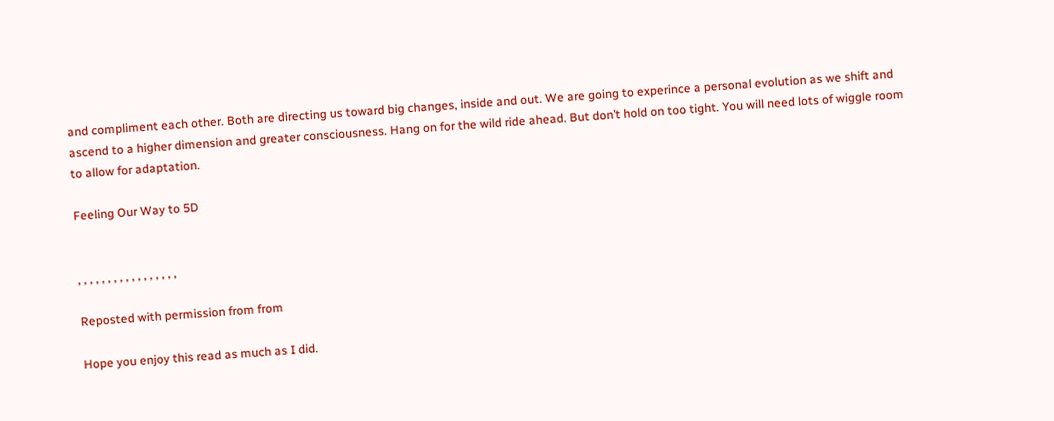and compliment each other. Both are directing us toward big changes, inside and out. We are going to experince a personal evolution as we shift and ascend to a higher dimension and greater consciousness. Hang on for the wild ride ahead. But don’t hold on too tight. You will need lots of wiggle room to allow for adaptation.

Feeling Our Way to 5D


, , , , , , , , , , , , , , , , ,

Reposted with permission from from

Hope you enjoy this read as much as I did.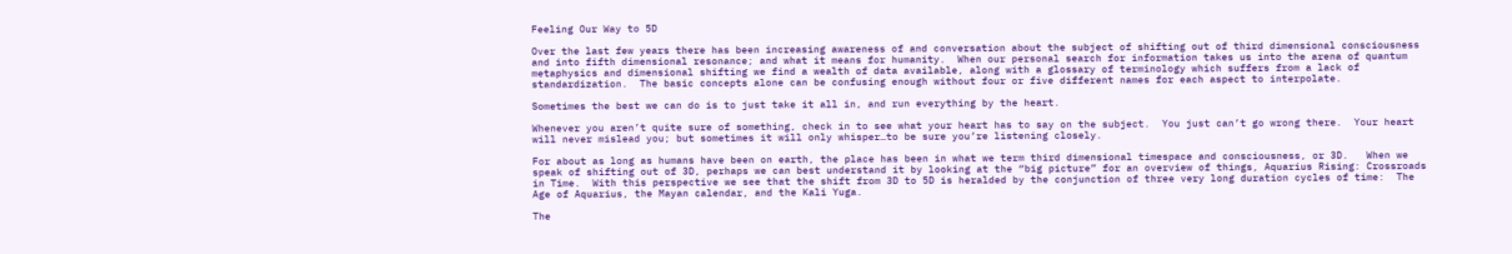Feeling Our Way to 5D

Over the last few years there has been increasing awareness of and conversation about the subject of shifting out of third dimensional consciousness and into fifth dimensional resonance; and what it means for humanity.  When our personal search for information takes us into the arena of quantum metaphysics and dimensional shifting we find a wealth of data available, along with a glossary of terminology which suffers from a lack of standardization.  The basic concepts alone can be confusing enough without four or five different names for each aspect to interpolate.

Sometimes the best we can do is to just take it all in, and run everything by the heart.

Whenever you aren’t quite sure of something, check in to see what your heart has to say on the subject.  You just can’t go wrong there.  Your heart will never mislead you; but sometimes it will only whisper…to be sure you’re listening closely.

For about as long as humans have been on earth, the place has been in what we term third dimensional timespace and consciousness, or 3D.   When we speak of shifting out of 3D, perhaps we can best understand it by looking at the “big picture” for an overview of things, Aquarius Rising: Crossroads in Time.  With this perspective we see that the shift from 3D to 5D is heralded by the conjunction of three very long duration cycles of time:  The Age of Aquarius, the Mayan calendar, and the Kali Yuga.

The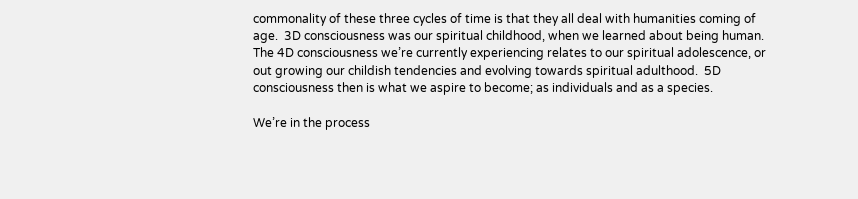commonality of these three cycles of time is that they all deal with humanities coming of age.  3D consciousness was our spiritual childhood, when we learned about being human. The 4D consciousness we’re currently experiencing relates to our spiritual adolescence, or out growing our childish tendencies and evolving towards spiritual adulthood.  5D consciousness then is what we aspire to become; as individuals and as a species.

We’re in the process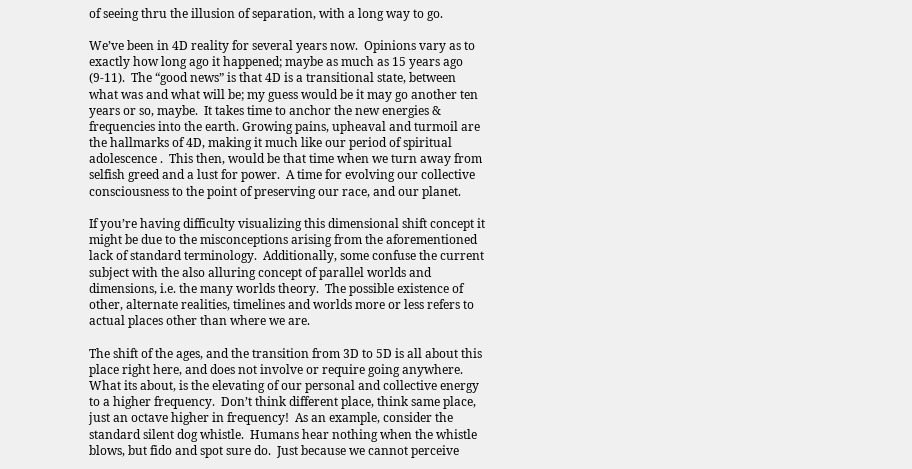of seeing thru the illusion of separation, with a long way to go.

We’ve been in 4D reality for several years now.  Opinions vary as to exactly how long ago it happened; maybe as much as 15 years ago (9-11).  The “good news” is that 4D is a transitional state, between what was and what will be; my guess would be it may go another ten years or so, maybe.  It takes time to anchor the new energies & frequencies into the earth. Growing pains, upheaval and turmoil are the hallmarks of 4D, making it much like our period of spiritual adolescence .  This then, would be that time when we turn away from selfish greed and a lust for power.  A time for evolving our collective consciousness to the point of preserving our race, and our planet.

If you’re having difficulty visualizing this dimensional shift concept it might be due to the misconceptions arising from the aforementioned lack of standard terminology.  Additionally, some confuse the current subject with the also alluring concept of parallel worlds and dimensions, i.e. the many worlds theory.  The possible existence of other, alternate realities, timelines and worlds more or less refers to actual places other than where we are.

The shift of the ages, and the transition from 3D to 5D is all about this place right here, and does not involve or require going anywhere.  What its about, is the elevating of our personal and collective energy to a higher frequency.  Don’t think different place, think same place, just an octave higher in frequency!  As an example, consider the standard silent dog whistle.  Humans hear nothing when the whistle blows, but fido and spot sure do.  Just because we cannot perceive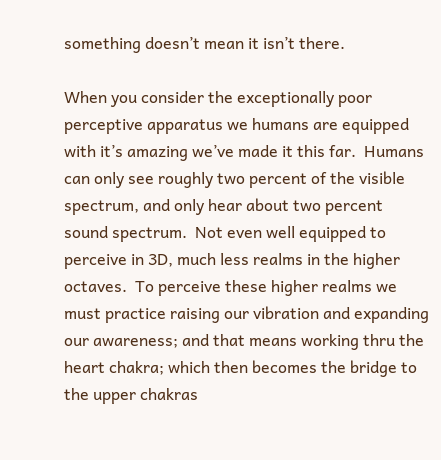something doesn’t mean it isn’t there.

When you consider the exceptionally poor perceptive apparatus we humans are equipped with it’s amazing we’ve made it this far.  Humans can only see roughly two percent of the visible spectrum, and only hear about two percent sound spectrum.  Not even well equipped to perceive in 3D, much less realms in the higher octaves.  To perceive these higher realms we must practice raising our vibration and expanding our awareness; and that means working thru the heart chakra; which then becomes the bridge to the upper chakras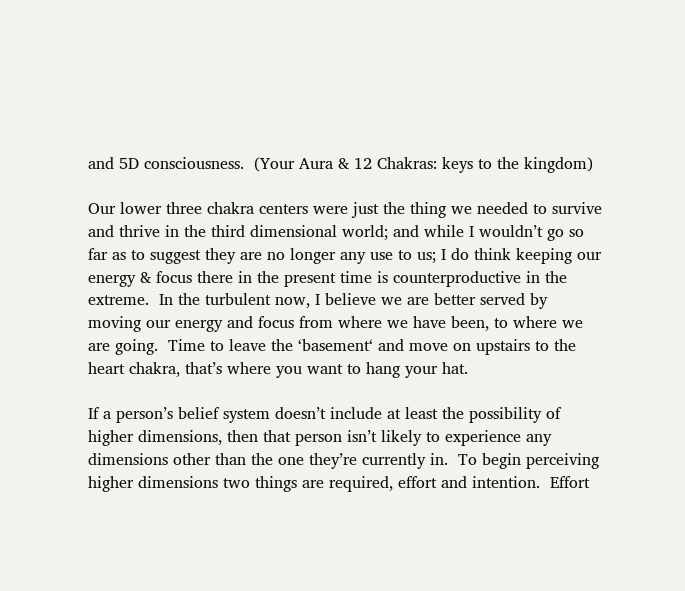and 5D consciousness.  (Your Aura & 12 Chakras: keys to the kingdom)

Our lower three chakra centers were just the thing we needed to survive and thrive in the third dimensional world; and while I wouldn’t go so far as to suggest they are no longer any use to us; I do think keeping our energy & focus there in the present time is counterproductive in the extreme.  In the turbulent now, I believe we are better served by moving our energy and focus from where we have been, to where we are going.  Time to leave the ‘basement‘ and move on upstairs to the heart chakra, that’s where you want to hang your hat.

If a person’s belief system doesn’t include at least the possibility of higher dimensions, then that person isn’t likely to experience any dimensions other than the one they’re currently in.  To begin perceiving higher dimensions two things are required, effort and intention.  Effort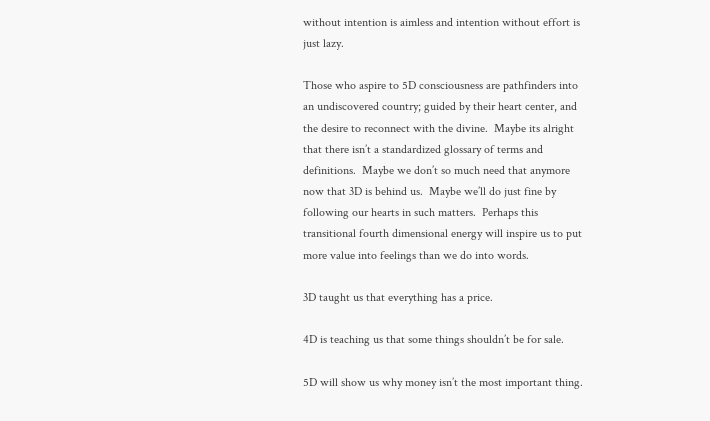without intention is aimless and intention without effort is just lazy.

Those who aspire to 5D consciousness are pathfinders into an undiscovered country; guided by their heart center, and the desire to reconnect with the divine.  Maybe its alright that there isn’t a standardized glossary of terms and definitions.  Maybe we don’t so much need that anymore now that 3D is behind us.  Maybe we’ll do just fine by following our hearts in such matters.  Perhaps this transitional fourth dimensional energy will inspire us to put more value into feelings than we do into words.

3D taught us that everything has a price.

4D is teaching us that some things shouldn’t be for sale.

5D will show us why money isn’t the most important thing.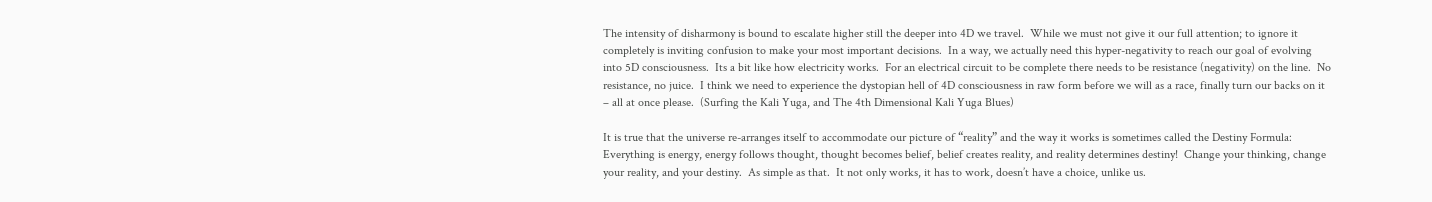The intensity of disharmony is bound to escalate higher still the deeper into 4D we travel.  While we must not give it our full attention; to ignore it completely is inviting confusion to make your most important decisions.  In a way, we actually need this hyper-negativity to reach our goal of evolving into 5D consciousness.  Its a bit like how electricity works.  For an electrical circuit to be complete there needs to be resistance (negativity) on the line.  No resistance, no juice.  I think we need to experience the dystopian hell of 4D consciousness in raw form before we will as a race, finally turn our backs on it – all at once please.  (Surfing the Kali Yuga, and The 4th Dimensional Kali Yuga Blues)

It is true that the universe re-arranges itself to accommodate our picture of “reality” and the way it works is sometimes called the Destiny Formula: Everything is energy, energy follows thought, thought becomes belief, belief creates reality, and reality determines destiny!  Change your thinking, change your reality, and your destiny.  As simple as that.  It not only works, it has to work, doesn’t have a choice, unlike us.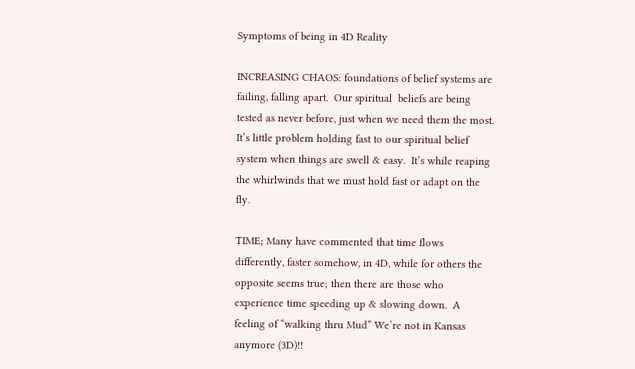Symptoms of being in 4D Reality

INCREASING CHAOS: foundations of belief systems are failing, falling apart.  Our spiritual  beliefs are being tested as never before, just when we need them the most.  It’s little problem holding fast to our spiritual belief system when things are swell & easy.  It’s while reaping the whirlwinds that we must hold fast or adapt on the fly.

TIME; Many have commented that time flows differently, faster somehow, in 4D, while for others the opposite seems true; then there are those who experience time speeding up & slowing down.  A feeling of “walking thru Mud” We’re not in Kansas anymore (3D)!!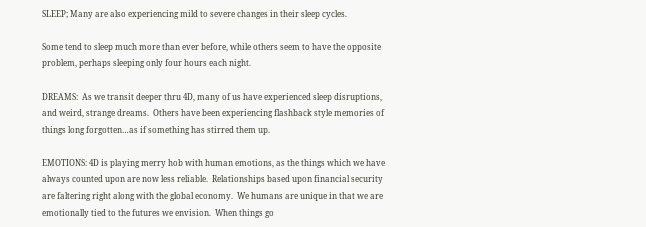SLEEP; Many are also experiencing mild to severe changes in their sleep cycles.

Some tend to sleep much more than ever before, while others seem to have the opposite problem, perhaps sleeping only four hours each night.

DREAMS:  As we transit deeper thru 4D, many of us have experienced sleep disruptions, and weird, strange dreams.  Others have been experiencing flashback style memories of things long forgotten…as if something has stirred them up.

EMOTIONS: 4D is playing merry hob with human emotions, as the things which we have always counted upon are now less reliable.  Relationships based upon financial security are faltering right along with the global economy.  We humans are unique in that we are emotionally tied to the futures we envision.  When things go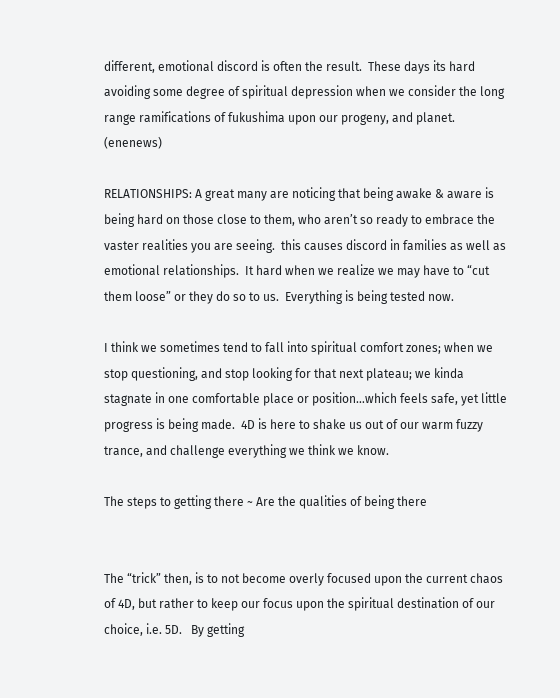different, emotional discord is often the result.  These days its hard avoiding some degree of spiritual depression when we consider the long range ramifications of fukushima upon our progeny, and planet. (enenews)

RELATIONSHIPS: A great many are noticing that being awake & aware is being hard on those close to them, who aren’t so ready to embrace the vaster realities you are seeing.  this causes discord in families as well as emotional relationships.  It hard when we realize we may have to “cut them loose” or they do so to us.  Everything is being tested now.

I think we sometimes tend to fall into spiritual comfort zones; when we stop questioning, and stop looking for that next plateau; we kinda stagnate in one comfortable place or position…which feels safe, yet little progress is being made.  4D is here to shake us out of our warm fuzzy trance, and challenge everything we think we know.

The steps to getting there ~ Are the qualities of being there


The “trick” then, is to not become overly focused upon the current chaos of 4D, but rather to keep our focus upon the spiritual destination of our choice, i.e. 5D.   By getting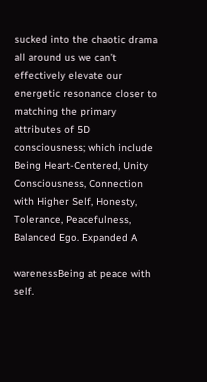sucked into the chaotic drama all around us we can’t effectively elevate our energetic resonance closer to matching the primary attributes of 5D consciousness; which include Being Heart-Centered, Unity Consciousness, Connection with Higher Self, Honesty, Tolerance, Peacefulness, Balanced Ego. Expanded A

warenessBeing at peace with self.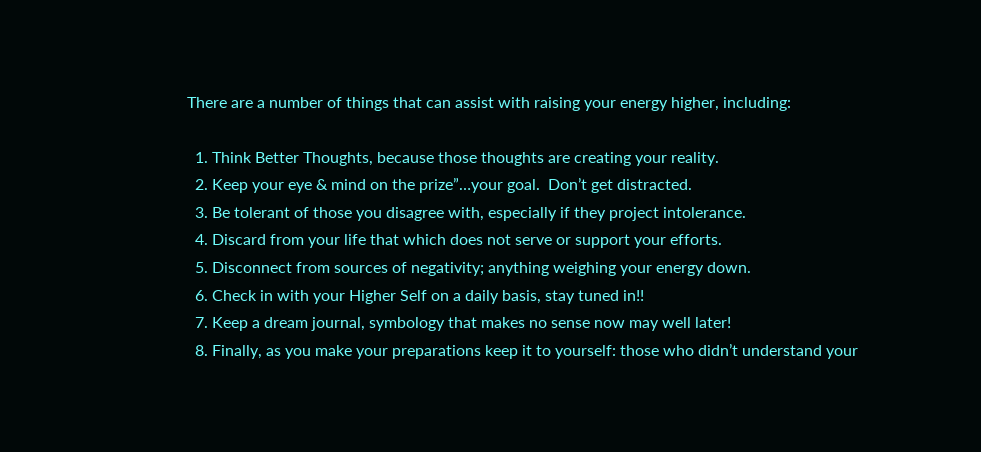There are a number of things that can assist with raising your energy higher, including:

  1. Think Better Thoughts, because those thoughts are creating your reality.
  2. Keep your eye & mind on the prize”…your goal.  Don’t get distracted.
  3. Be tolerant of those you disagree with, especially if they project intolerance.
  4. Discard from your life that which does not serve or support your efforts.
  5. Disconnect from sources of negativity; anything weighing your energy down.
  6. Check in with your Higher Self on a daily basis, stay tuned in!!
  7. Keep a dream journal, symbology that makes no sense now may well later!
  8. Finally, as you make your preparations keep it to yourself: those who didn’t understand your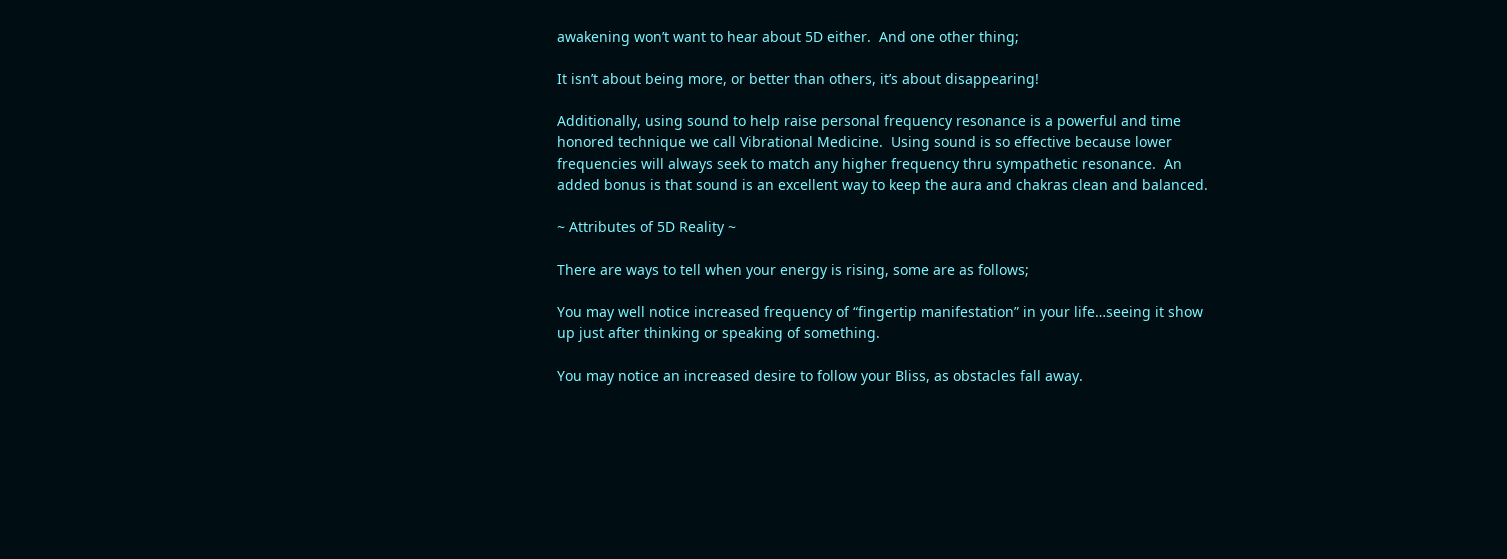awakening won’t want to hear about 5D either.  And one other thing;

It isn’t about being more, or better than others, it’s about disappearing!

Additionally, using sound to help raise personal frequency resonance is a powerful and time honored technique we call Vibrational Medicine.  Using sound is so effective because lower frequencies will always seek to match any higher frequency thru sympathetic resonance.  An added bonus is that sound is an excellent way to keep the aura and chakras clean and balanced.

~ Attributes of 5D Reality ~

There are ways to tell when your energy is rising, some are as follows;

You may well notice increased frequency of “fingertip manifestation” in your life…seeing it show up just after thinking or speaking of something.

You may notice an increased desire to follow your Bliss, as obstacles fall away.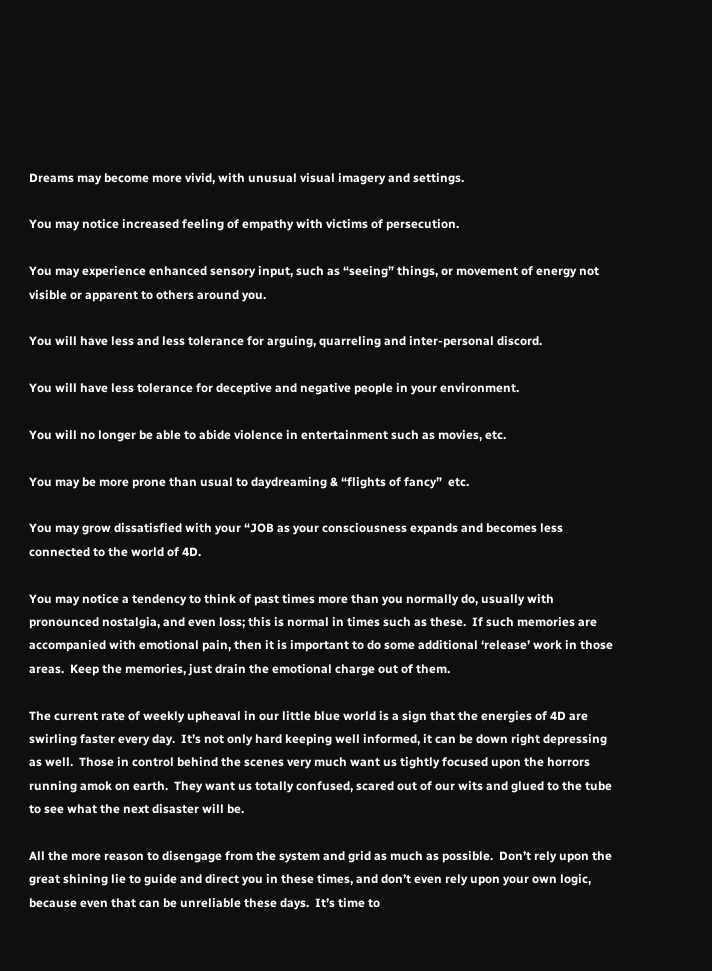Dreams may become more vivid, with unusual visual imagery and settings.

You may notice increased feeling of empathy with victims of persecution.

You may experience enhanced sensory input, such as “seeing” things, or movement of energy not visible or apparent to others around you.

You will have less and less tolerance for arguing, quarreling and inter-personal discord.

You will have less tolerance for deceptive and negative people in your environment.

You will no longer be able to abide violence in entertainment such as movies, etc.

You may be more prone than usual to daydreaming & “flights of fancy”  etc.

You may grow dissatisfied with your “JOB as your consciousness expands and becomes less connected to the world of 4D.

You may notice a tendency to think of past times more than you normally do, usually with pronounced nostalgia, and even loss; this is normal in times such as these.  If such memories are accompanied with emotional pain, then it is important to do some additional ‘release’ work in those areas.  Keep the memories, just drain the emotional charge out of them.

The current rate of weekly upheaval in our little blue world is a sign that the energies of 4D are swirling faster every day.  It’s not only hard keeping well informed, it can be down right depressing as well.  Those in control behind the scenes very much want us tightly focused upon the horrors running amok on earth.  They want us totally confused, scared out of our wits and glued to the tube to see what the next disaster will be.

All the more reason to disengage from the system and grid as much as possible.  Don’t rely upon the great shining lie to guide and direct you in these times, and don’t even rely upon your own logic, because even that can be unreliable these days.  It’s time to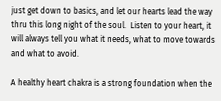just get down to basics, and let our hearts lead the way thru this long night of the soul.  Listen to your heart, it will always tell you what it needs, what to move towards and what to avoid.

A healthy heart chakra is a strong foundation when the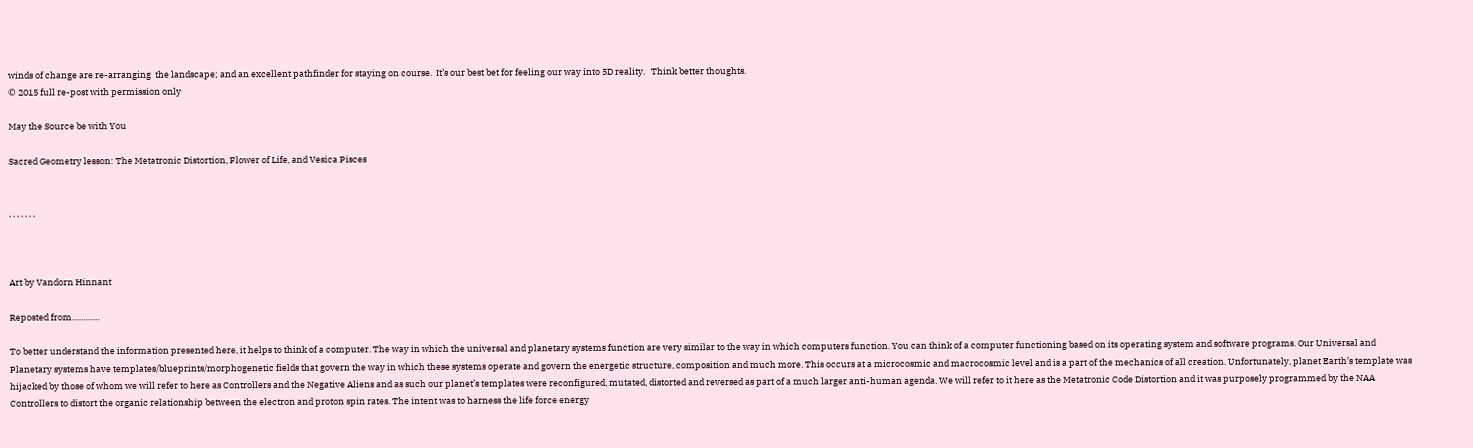winds of change are re-arranging  the landscape; and an excellent pathfinder for staying on course.  It’s our best bet for feeling our way into 5D reality.   Think better thoughts.
© 2015 full re-post with permission only

May the Source be with You

Sacred Geometry lesson: The Metatronic Distortion, Flower of Life, and Vesica Pisces


, , , , , , ,



Art by Vandorn Hinnant

Reposted from…………

To better understand the information presented here, it helps to think of a computer. The way in which the universal and planetary systems function are very similar to the way in which computers function. You can think of a computer functioning based on its operating system and software programs. Our Universal and Planetary systems have templates/blueprints/morphogenetic fields that govern the way in which these systems operate and govern the energetic structure, composition and much more. This occurs at a microcosmic and macrocosmic level and is a part of the mechanics of all creation. Unfortunately, planet Earth’s template was hijacked by those of whom we will refer to here as Controllers and the Negative Aliens and as such our planet’s templates were reconfigured, mutated, distorted and reversed as part of a much larger anti-human agenda. We will refer to it here as the Metatronic Code Distortion and it was purposely programmed by the NAA Controllers to distort the organic relationship between the electron and proton spin rates. The intent was to harness the life force energy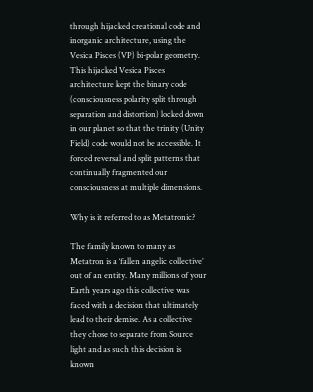through hijacked creational code and inorganic architecture, using the Vesica Pisces (VP) bi-polar geometry. This hijacked Vesica Pisces architecture kept the binary code (consciousness polarity split through separation and distortion) locked down in our planet so that the trinity (Unity Field) code would not be accessible. It forced reversal and split patterns that continually fragmented our consciousness at multiple dimensions.

Why is it referred to as Metatronic?

The family known to many as Metatron is a ‘fallen angelic collective’ out of an entity. Many millions of your Earth years ago this collective was faced with a decision that ultimately lead to their demise. As a collective they chose to separate from Source light and as such this decision is known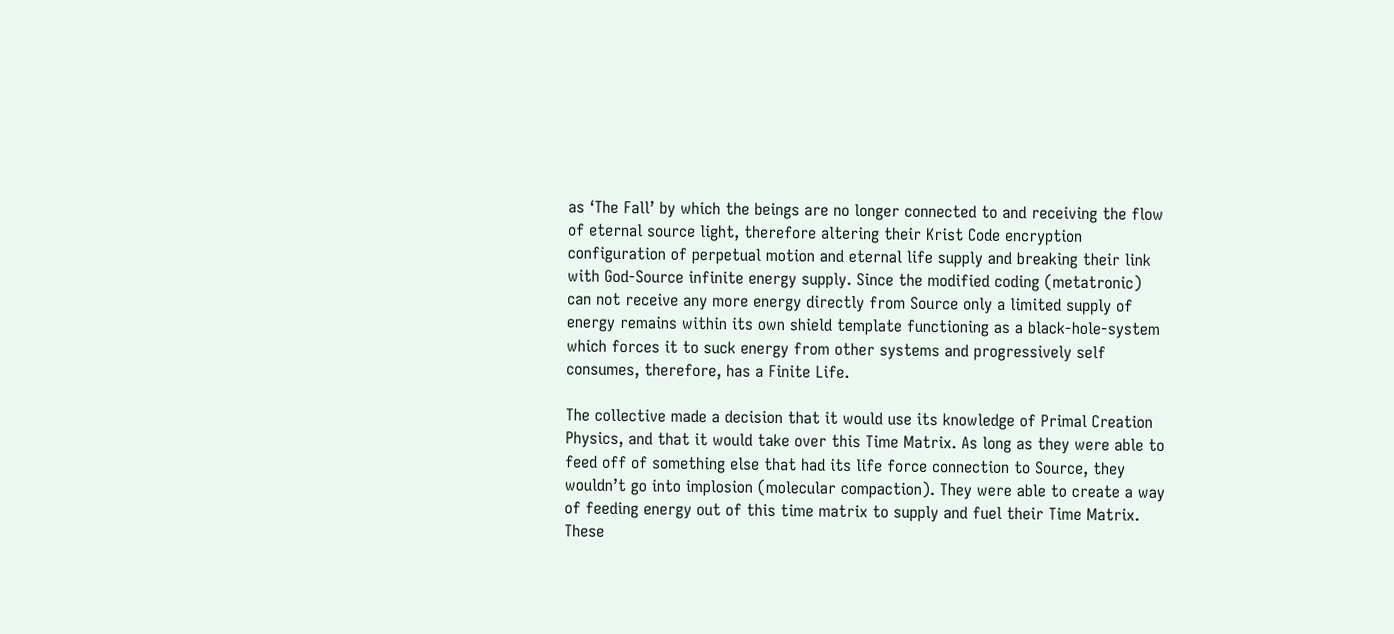as ‘The Fall’ by which the beings are no longer connected to and receiving the flow of eternal source light, therefore altering their Krist Code encryption configuration of perpetual motion and eternal life supply and breaking their link with God-Source infinite energy supply. Since the modified coding (metatronic) can not receive any more energy directly from Source only a limited supply of energy remains within its own shield template functioning as a black-hole-system which forces it to suck energy from other systems and progressively self consumes, therefore, has a Finite Life.

The collective made a decision that it would use its knowledge of Primal Creation Physics, and that it would take over this Time Matrix. As long as they were able to feed off of something else that had its life force connection to Source, they wouldn’t go into implosion (molecular compaction). They were able to create a way of feeding energy out of this time matrix to supply and fuel their Time Matrix. These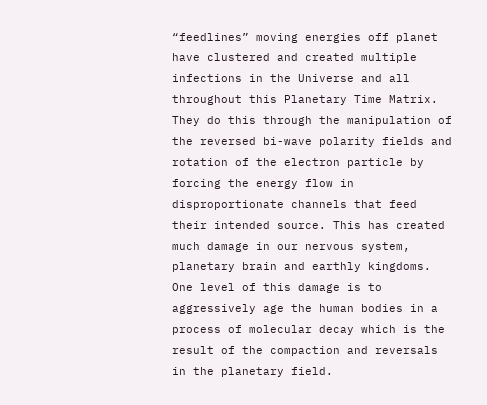“feedlines” moving energies off planet have clustered and created multiple infections in the Universe and all throughout this Planetary Time Matrix. They do this through the manipulation of the reversed bi-wave polarity fields and rotation of the electron particle by forcing the energy flow in disproportionate channels that feed their intended source. This has created much damage in our nervous system, planetary brain and earthly kingdoms. One level of this damage is to aggressively age the human bodies in a process of molecular decay which is the result of the compaction and reversals in the planetary field.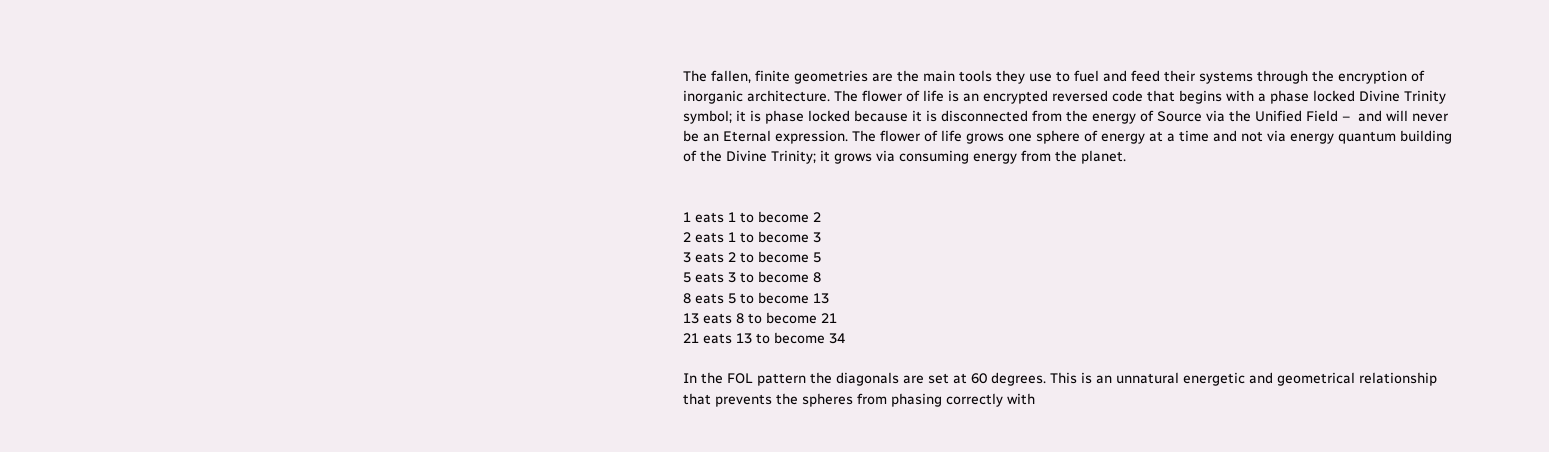The fallen, finite geometries are the main tools they use to fuel and feed their systems through the encryption of inorganic architecture. The flower of life is an encrypted reversed code that begins with a phase locked Divine Trinity symbol; it is phase locked because it is disconnected from the energy of Source via the Unified Field –  and will never be an Eternal expression. The flower of life grows one sphere of energy at a time and not via energy quantum building of the Divine Trinity; it grows via consuming energy from the planet.


1 eats 1 to become 2
2 eats 1 to become 3
3 eats 2 to become 5
5 eats 3 to become 8
8 eats 5 to become 13
13 eats 8 to become 21
21 eats 13 to become 34

In the FOL pattern the diagonals are set at 60 degrees. This is an unnatural energetic and geometrical relationship that prevents the spheres from phasing correctly with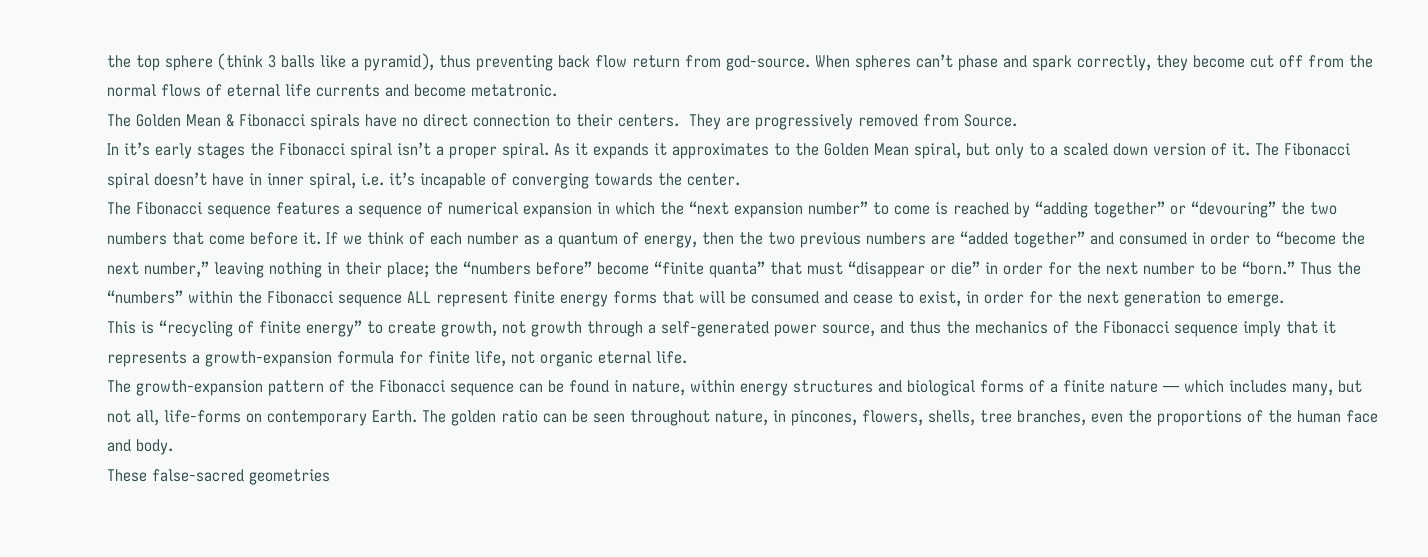the top sphere (think 3 balls like a pyramid), thus preventing back flow return from god-source. When spheres can’t phase and spark correctly, they become cut off from the normal flows of eternal life currents and become metatronic.
The Golden Mean & Fibonacci spirals have no direct connection to their centers.  They are progressively removed from Source.
In it’s early stages the Fibonacci spiral isn’t a proper spiral. As it expands it approximates to the Golden Mean spiral, but only to a scaled down version of it. The Fibonacci spiral doesn’t have in inner spiral, i.e. it’s incapable of converging towards the center.
The Fibonacci sequence features a sequence of numerical expansion in which the “next expansion number” to come is reached by “adding together” or “devouring” the two numbers that come before it. If we think of each number as a quantum of energy, then the two previous numbers are “added together” and consumed in order to “become the next number,” leaving nothing in their place; the “numbers before” become “finite quanta” that must “disappear or die” in order for the next number to be “born.” Thus the “numbers” within the Fibonacci sequence ALL represent finite energy forms that will be consumed and cease to exist, in order for the next generation to emerge.
This is “recycling of finite energy” to create growth, not growth through a self-generated power source, and thus the mechanics of the Fibonacci sequence imply that it represents a growth-expansion formula for finite life, not organic eternal life.
The growth-expansion pattern of the Fibonacci sequence can be found in nature, within energy structures and biological forms of a finite nature — which includes many, but not all, life-forms on contemporary Earth. The golden ratio can be seen throughout nature, in pincones, flowers, shells, tree branches, even the proportions of the human face and body.
These false-sacred geometries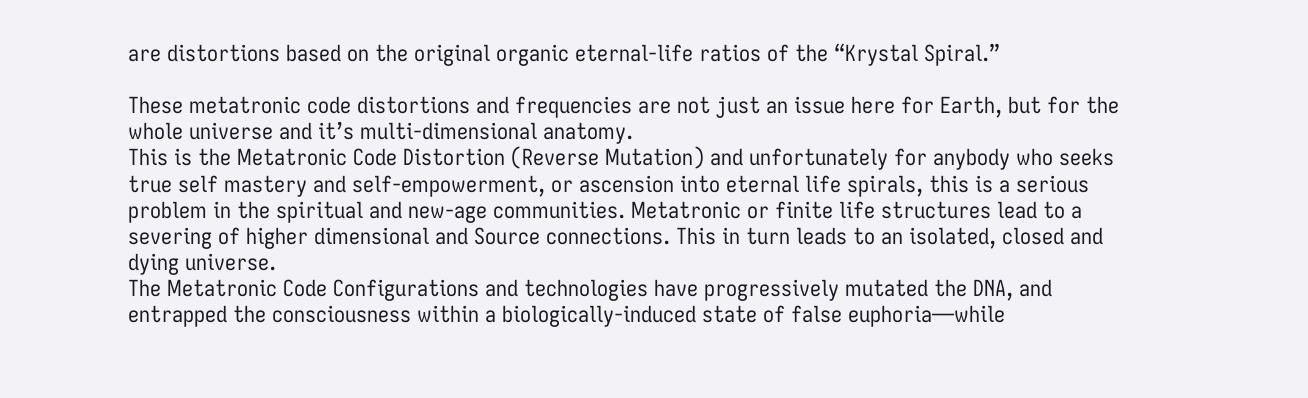are distortions based on the original organic eternal-life ratios of the “Krystal Spiral.”

These metatronic code distortions and frequencies are not just an issue here for Earth, but for the whole universe and it’s multi-dimensional anatomy.
This is the Metatronic Code Distortion (Reverse Mutation) and unfortunately for anybody who seeks true self mastery and self-empowerment, or ascension into eternal life spirals, this is a serious problem in the spiritual and new-age communities. Metatronic or finite life structures lead to a severing of higher dimensional and Source connections. This in turn leads to an isolated, closed and dying universe.
The Metatronic Code Configurations and technologies have progressively mutated the DNA, and entrapped the consciousness within a biologically-induced state of false euphoria—while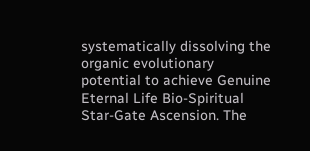systematically dissolving the organic evolutionary potential to achieve Genuine Eternal Life Bio-Spiritual Star-Gate Ascension. The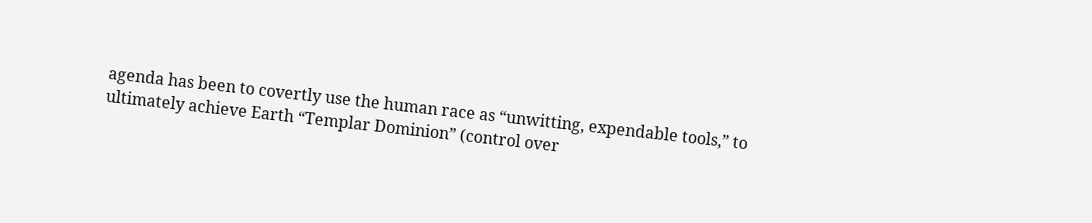agenda has been to covertly use the human race as “unwitting, expendable tools,” to ultimately achieve Earth “Templar Dominion” (control over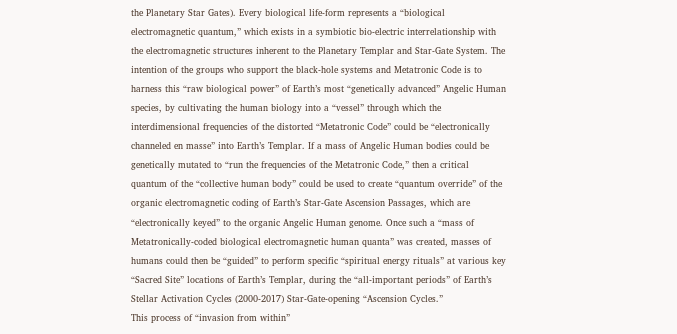the Planetary Star Gates). Every biological life-form represents a “biological electromagnetic quantum,” which exists in a symbiotic bio-electric interrelationship with the electromagnetic structures inherent to the Planetary Templar and Star-Gate System. The intention of the groups who support the black-hole systems and Metatronic Code is to harness this “raw biological power” of Earth’s most “genetically advanced” Angelic Human species, by cultivating the human biology into a “vessel” through which the interdimensional frequencies of the distorted “Metatronic Code” could be “electronically channeled en masse” into Earth’s Templar. If a mass of Angelic Human bodies could be genetically mutated to “run the frequencies of the Metatronic Code,” then a critical quantum of the “collective human body” could be used to create “quantum override” of the organic electromagnetic coding of Earth’s Star-Gate Ascension Passages, which are “electronically keyed” to the organic Angelic Human genome. Once such a “mass of Metatronically-coded biological electromagnetic human quanta” was created, masses of humans could then be “guided” to perform specific “spiritual energy rituals” at various key “Sacred Site” locations of Earth’s Templar, during the “all-important periods” of Earth’s Stellar Activation Cycles (2000-2017) Star-Gate-opening “Ascension Cycles.”
This process of “invasion from within”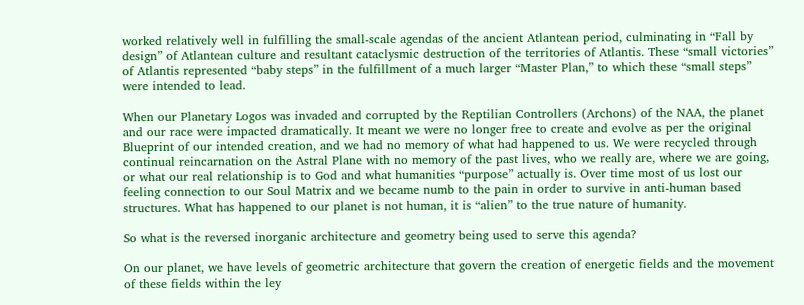worked relatively well in fulfilling the small-scale agendas of the ancient Atlantean period, culminating in “Fall by design” of Atlantean culture and resultant cataclysmic destruction of the territories of Atlantis. These “small victories” of Atlantis represented “baby steps” in the fulfillment of a much larger “Master Plan,” to which these “small steps” were intended to lead.

When our Planetary Logos was invaded and corrupted by the Reptilian Controllers (Archons) of the NAA, the planet and our race were impacted dramatically. It meant we were no longer free to create and evolve as per the original Blueprint of our intended creation, and we had no memory of what had happened to us. We were recycled through continual reincarnation on the Astral Plane with no memory of the past lives, who we really are, where we are going, or what our real relationship is to God and what humanities “purpose” actually is. Over time most of us lost our feeling connection to our Soul Matrix and we became numb to the pain in order to survive in anti-human based structures. What has happened to our planet is not human, it is “alien” to the true nature of humanity.

So what is the reversed inorganic architecture and geometry being used to serve this agenda?

On our planet, we have levels of geometric architecture that govern the creation of energetic fields and the movement of these fields within the ley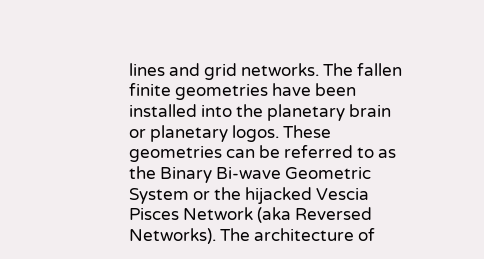lines and grid networks. The fallen finite geometries have been installed into the planetary brain or planetary logos. These geometries can be referred to as the Binary Bi-wave Geometric System or the hijacked Vescia Pisces Network (aka Reversed Networks). The architecture of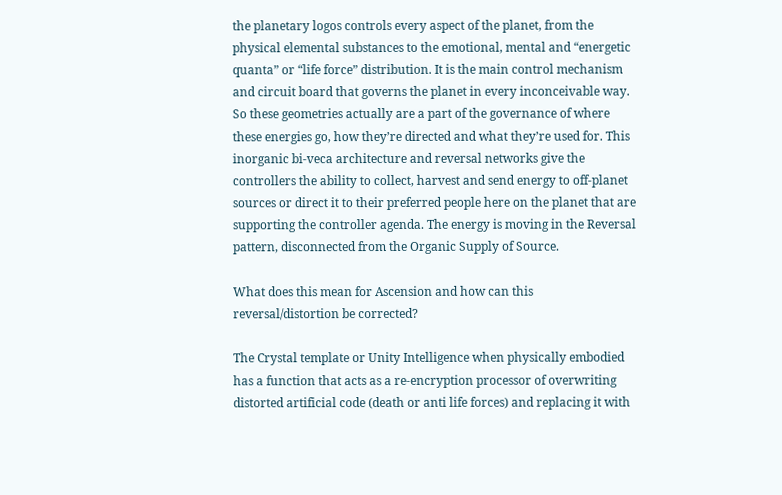the planetary logos controls every aspect of the planet, from the physical elemental substances to the emotional, mental and “energetic quanta” or “life force” distribution. It is the main control mechanism and circuit board that governs the planet in every inconceivable way. So these geometries actually are a part of the governance of where these energies go, how they’re directed and what they’re used for. This inorganic bi-veca architecture and reversal networks give the controllers the ability to collect, harvest and send energy to off-planet sources or direct it to their preferred people here on the planet that are supporting the controller agenda. The energy is moving in the Reversal pattern, disconnected from the Organic Supply of Source.

What does this mean for Ascension and how can this reversal/distortion be corrected?

The Crystal template or Unity Intelligence when physically embodied has a function that acts as a re-encryption processor of overwriting distorted artificial code (death or anti life forces) and replacing it with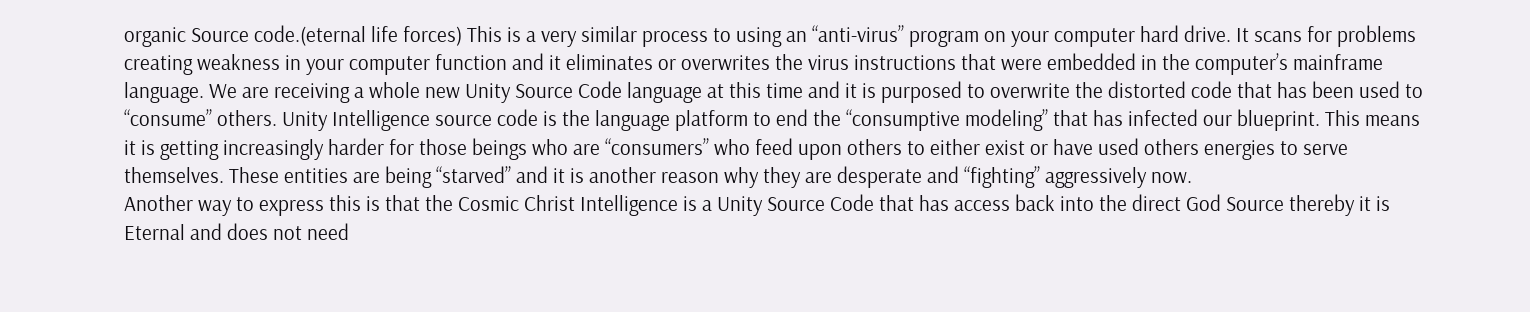organic Source code.(eternal life forces) This is a very similar process to using an “anti-virus” program on your computer hard drive. It scans for problems creating weakness in your computer function and it eliminates or overwrites the virus instructions that were embedded in the computer’s mainframe language. We are receiving a whole new Unity Source Code language at this time and it is purposed to overwrite the distorted code that has been used to “consume” others. Unity Intelligence source code is the language platform to end the “consumptive modeling” that has infected our blueprint. This means it is getting increasingly harder for those beings who are “consumers” who feed upon others to either exist or have used others energies to serve themselves. These entities are being “starved” and it is another reason why they are desperate and “fighting” aggressively now.
Another way to express this is that the Cosmic Christ Intelligence is a Unity Source Code that has access back into the direct God Source thereby it is Eternal and does not need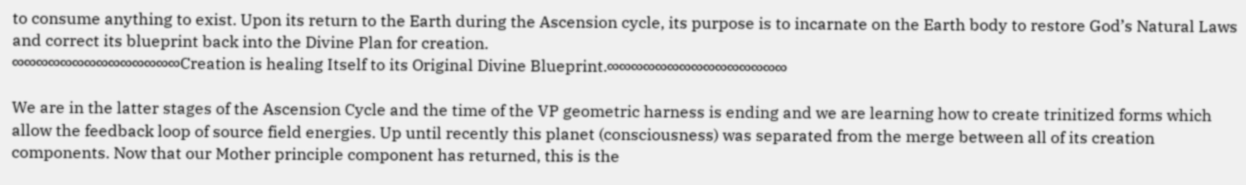to consume anything to exist. Upon its return to the Earth during the Ascension cycle, its purpose is to incarnate on the Earth body to restore God’s Natural Laws and correct its blueprint back into the Divine Plan for creation.
∞∞∞∞∞∞∞∞∞∞∞∞∞∞Creation is healing Itself to its Original Divine Blueprint.∞∞∞∞∞∞∞∞∞∞∞∞∞∞∞

We are in the latter stages of the Ascension Cycle and the time of the VP geometric harness is ending and we are learning how to create trinitized forms which allow the feedback loop of source field energies. Up until recently this planet (consciousness) was separated from the merge between all of its creation components. Now that our Mother principle component has returned, this is the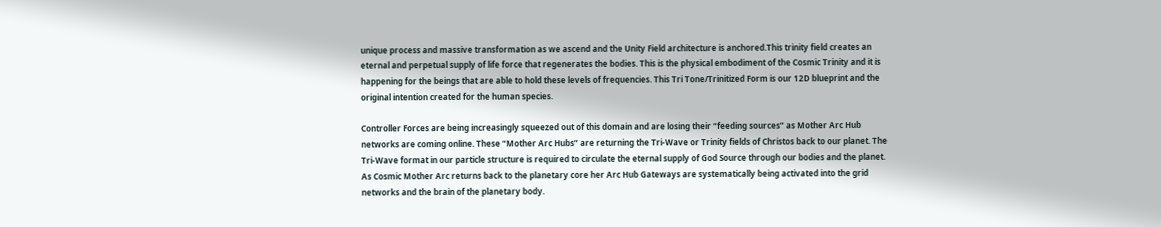unique process and massive transformation as we ascend and the Unity Field architecture is anchored.This trinity field creates an eternal and perpetual supply of life force that regenerates the bodies. This is the physical embodiment of the Cosmic Trinity and it is happening for the beings that are able to hold these levels of frequencies. This Tri Tone/Trinitized Form is our 12D blueprint and the original intention created for the human species.

Controller Forces are being increasingly squeezed out of this domain and are losing their “feeding sources” as Mother Arc Hub networks are coming online. These “Mother Arc Hubs” are returning the Tri-Wave or Trinity fields of Christos back to our planet. The Tri-Wave format in our particle structure is required to circulate the eternal supply of God Source through our bodies and the planet. As Cosmic Mother Arc returns back to the planetary core her Arc Hub Gateways are systematically being activated into the grid networks and the brain of the planetary body.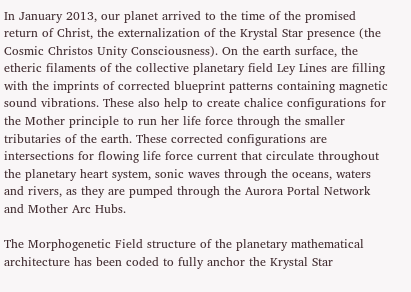In January 2013, our planet arrived to the time of the promised return of Christ, the externalization of the Krystal Star presence (the Cosmic Christos Unity Consciousness). On the earth surface, the etheric filaments of the collective planetary field Ley Lines are filling with the imprints of corrected blueprint patterns containing magnetic sound vibrations. These also help to create chalice configurations for the Mother principle to run her life force through the smaller tributaries of the earth. These corrected configurations are intersections for flowing life force current that circulate throughout the planetary heart system, sonic waves through the oceans, waters and rivers, as they are pumped through the Aurora Portal Network and Mother Arc Hubs.

The Morphogenetic Field structure of the planetary mathematical architecture has been coded to fully anchor the Krystal Star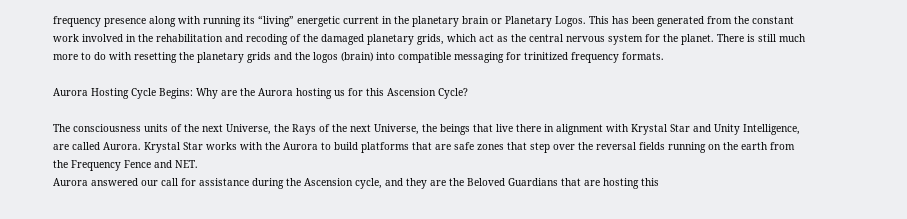frequency presence along with running its “living” energetic current in the planetary brain or Planetary Logos. This has been generated from the constant work involved in the rehabilitation and recoding of the damaged planetary grids, which act as the central nervous system for the planet. There is still much more to do with resetting the planetary grids and the logos (brain) into compatible messaging for trinitized frequency formats.

Aurora Hosting Cycle Begins: Why are the Aurora hosting us for this Ascension Cycle?

The consciousness units of the next Universe, the Rays of the next Universe, the beings that live there in alignment with Krystal Star and Unity Intelligence, are called Aurora. Krystal Star works with the Aurora to build platforms that are safe zones that step over the reversal fields running on the earth from the Frequency Fence and NET.
Aurora answered our call for assistance during the Ascension cycle, and they are the Beloved Guardians that are hosting this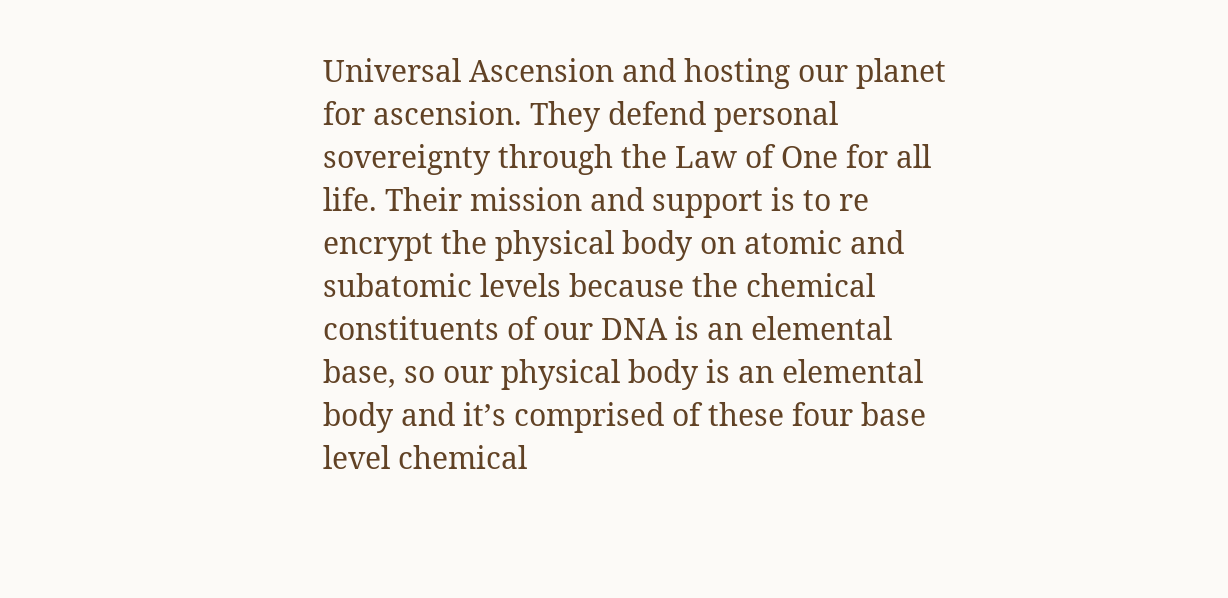Universal Ascension and hosting our planet for ascension. They defend personal sovereignty through the Law of One for all life. Their mission and support is to re encrypt the physical body on atomic and subatomic levels because the chemical constituents of our DNA is an elemental base, so our physical body is an elemental body and it’s comprised of these four base level chemical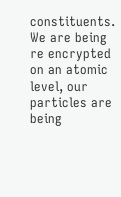constituents. We are being re encrypted on an atomic level, our particles are being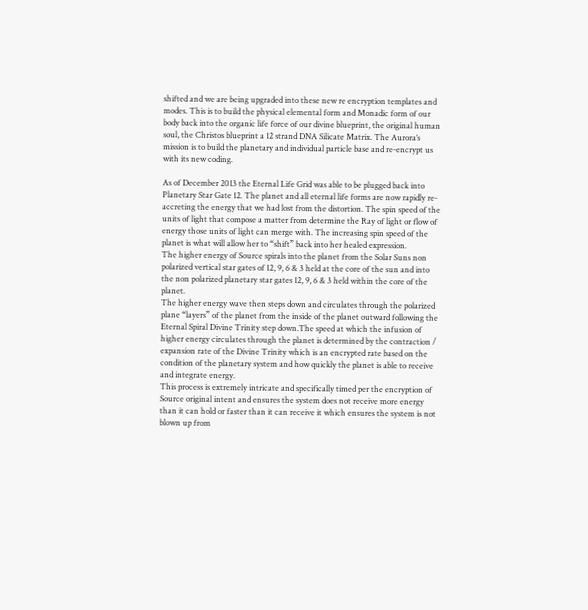shifted and we are being upgraded into these new re encryption templates and modes. This is to build the physical elemental form and Monadic form of our body back into the organic life force of our divine blueprint, the original human soul, the Christos blueprint a 12 strand DNA Silicate Matrix. The Aurora’s mission is to build the planetary and individual particle base and re-encrypt us with its new coding.

As of December 2013 the Eternal Life Grid was able to be plugged back into Planetary Star Gate 12. The planet and all eternal life forms are now rapidly re-accreting the energy that we had lost from the distortion. The spin speed of the units of light that compose a matter from determine the Ray of light or flow of energy those units of light can merge with. The increasing spin speed of the planet is what will allow her to “shift” back into her healed expression.
The higher energy of Source spirals into the planet from the Solar Suns non polarized vertical star gates of 12, 9, 6 & 3 held at the core of the sun and into the non polarized planetary star gates 12, 9, 6 & 3 held within the core of the planet.
The higher energy wave then steps down and circulates through the polarized plane “layers” of the planet from the inside of the planet outward following the Eternal Spiral Divine Trinity step down.The speed at which the infusion of higher energy circulates through the planet is determined by the contraction / expansion rate of the Divine Trinity which is an encrypted rate based on the condition of the planetary system and how quickly the planet is able to receive and integrate energy.
This process is extremely intricate and specifically timed per the encryption of Source original intent and ensures the system does not receive more energy than it can hold or faster than it can receive it which ensures the system is not blown up from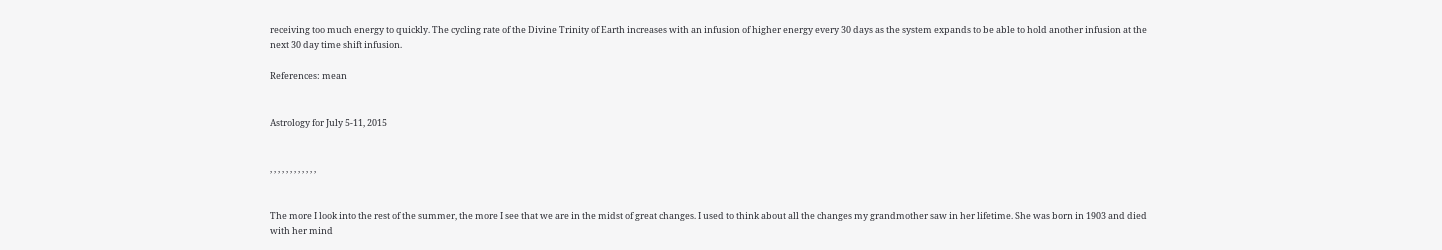receiving too much energy to quickly. The cycling rate of the Divine Trinity of Earth increases with an infusion of higher energy every 30 days as the system expands to be able to hold another infusion at the next 30 day time shift infusion.

References: mean


Astrology for July 5-11, 2015


, , , , , , , , , , , ,


The more I look into the rest of the summer, the more I see that we are in the midst of great changes. I used to think about all the changes my grandmother saw in her lifetime. She was born in 1903 and died with her mind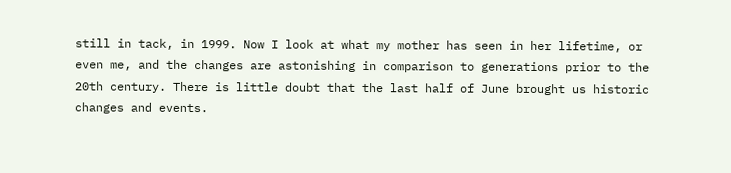still in tack, in 1999. Now I look at what my mother has seen in her lifetime, or even me, and the changes are astonishing in comparison to generations prior to the 20th century. There is little doubt that the last half of June brought us historic changes and events.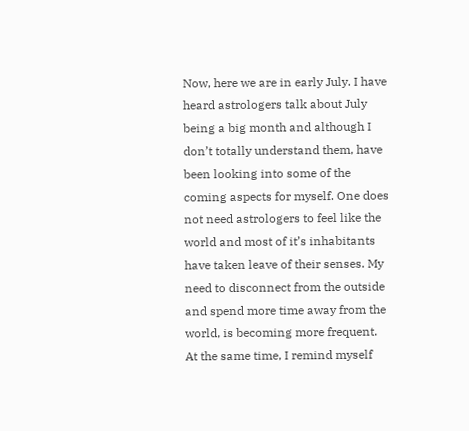Now, here we are in early July. I have heard astrologers talk about July being a big month and although I don’t totally understand them, have been looking into some of the coming aspects for myself. One does not need astrologers to feel like the world and most of it’s inhabitants have taken leave of their senses. My need to disconnect from the outside and spend more time away from the world, is becoming more frequent. At the same time, I remind myself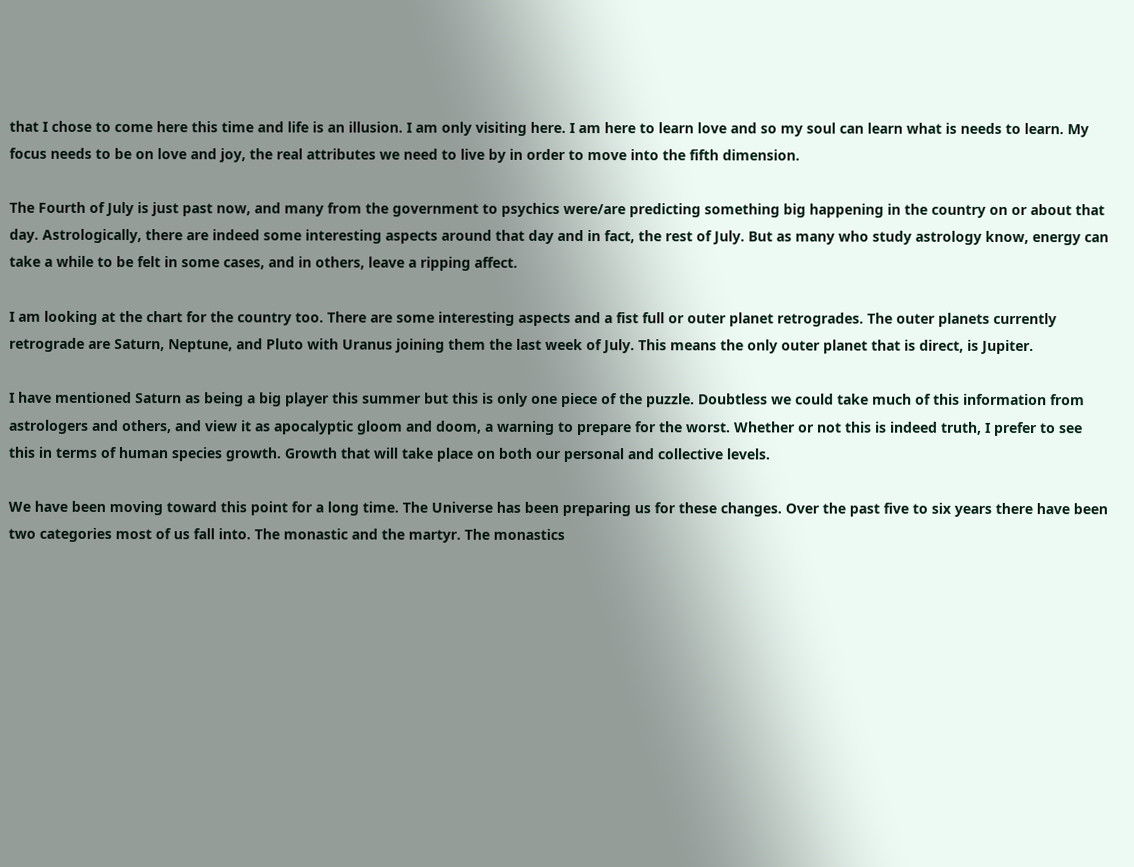that I chose to come here this time and life is an illusion. I am only visiting here. I am here to learn love and so my soul can learn what is needs to learn. My focus needs to be on love and joy, the real attributes we need to live by in order to move into the fifth dimension.

The Fourth of July is just past now, and many from the government to psychics were/are predicting something big happening in the country on or about that day. Astrologically, there are indeed some interesting aspects around that day and in fact, the rest of July. But as many who study astrology know, energy can take a while to be felt in some cases, and in others, leave a ripping affect.

I am looking at the chart for the country too. There are some interesting aspects and a fist full or outer planet retrogrades. The outer planets currently retrograde are Saturn, Neptune, and Pluto with Uranus joining them the last week of July. This means the only outer planet that is direct, is Jupiter.

I have mentioned Saturn as being a big player this summer but this is only one piece of the puzzle. Doubtless we could take much of this information from astrologers and others, and view it as apocalyptic gloom and doom, a warning to prepare for the worst. Whether or not this is indeed truth, I prefer to see this in terms of human species growth. Growth that will take place on both our personal and collective levels.

We have been moving toward this point for a long time. The Universe has been preparing us for these changes. Over the past five to six years there have been two categories most of us fall into. The monastic and the martyr. The monastics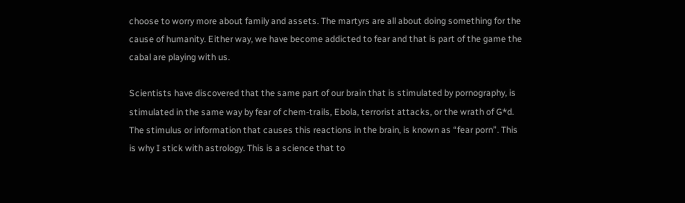choose to worry more about family and assets. The martyrs are all about doing something for the cause of humanity. Either way, we have become addicted to fear and that is part of the game the cabal are playing with us.

Scientists have discovered that the same part of our brain that is stimulated by pornography, is stimulated in the same way by fear of chem-trails, Ebola, terrorist attacks, or the wrath of G*d. The stimulus or information that causes this reactions in the brain, is known as “fear porn”. This is why I stick with astrology. This is a science that to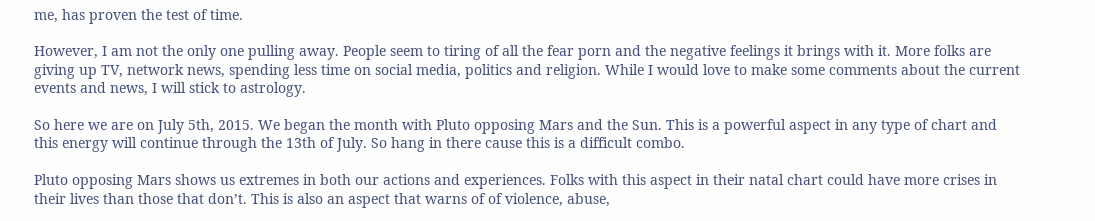me, has proven the test of time.

However, I am not the only one pulling away. People seem to tiring of all the fear porn and the negative feelings it brings with it. More folks are giving up TV, network news, spending less time on social media, politics and religion. While I would love to make some comments about the current events and news, I will stick to astrology.

So here we are on July 5th, 2015. We began the month with Pluto opposing Mars and the Sun. This is a powerful aspect in any type of chart and this energy will continue through the 13th of July. So hang in there cause this is a difficult combo.

Pluto opposing Mars shows us extremes in both our actions and experiences. Folks with this aspect in their natal chart could have more crises in their lives than those that don’t. This is also an aspect that warns of of violence, abuse,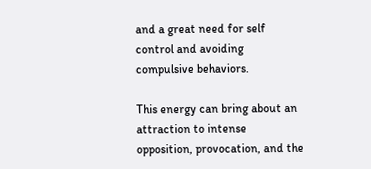and a great need for self control and avoiding compulsive behaviors.

This energy can bring about an attraction to intense opposition, provocation, and the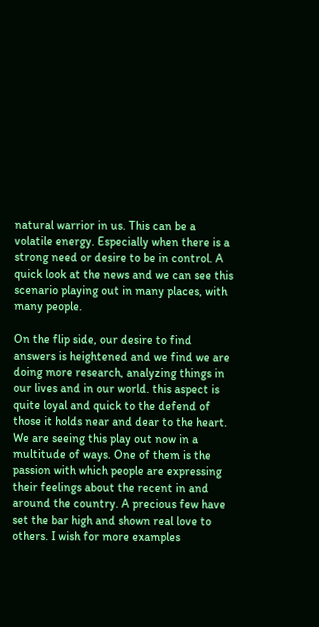natural warrior in us. This can be a volatile energy. Especially when there is a strong need or desire to be in control. A quick look at the news and we can see this scenario playing out in many places, with many people.

On the flip side, our desire to find answers is heightened and we find we are doing more research, analyzing things in our lives and in our world. this aspect is quite loyal and quick to the defend of those it holds near and dear to the heart. We are seeing this play out now in a multitude of ways. One of them is the passion with which people are expressing their feelings about the recent in and around the country. A precious few have set the bar high and shown real love to others. I wish for more examples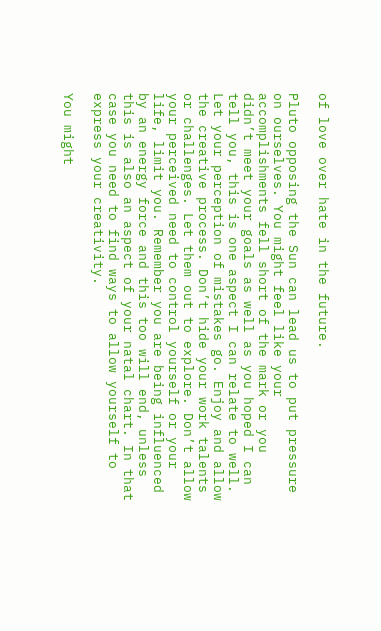of love over hate in the future.

Pluto opposing the Sun can lead us to put pressure on ourselves. You might feel like your accomplishments fell short of the mark or you didn’t meet your goals as well as you hoped I can tell you, this is one aspect I can relate to well. Let your perception of mistakes go. Enjoy and allow the creative process. Don’t hide your work talents or challenges. Let them out to explore. Don’t allow your perceived need to control yourself or your life, limit you. Remember you are being influenced by an energy force and this too will end, unless this is also an aspect of your natal chart. In that case you need to find ways to allow yourself to express your creativity.

You might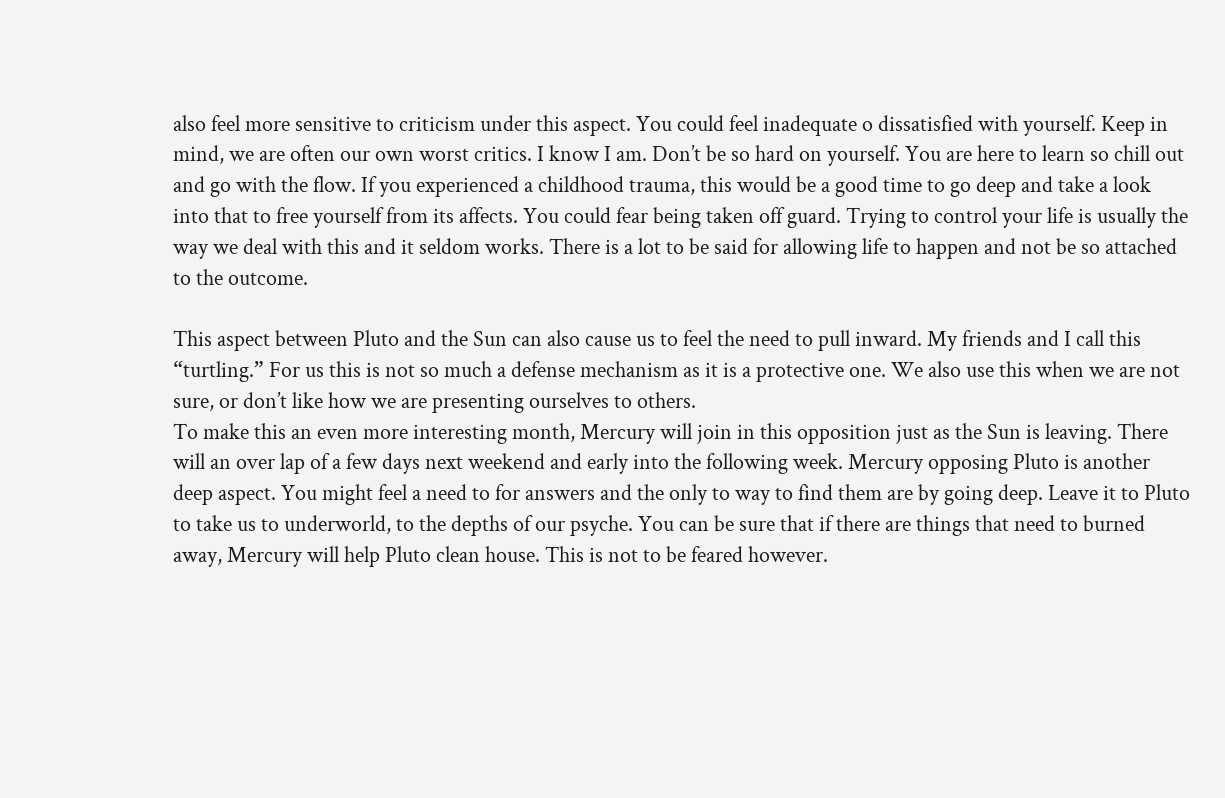also feel more sensitive to criticism under this aspect. You could feel inadequate o dissatisfied with yourself. Keep in mind, we are often our own worst critics. I know I am. Don’t be so hard on yourself. You are here to learn so chill out and go with the flow. If you experienced a childhood trauma, this would be a good time to go deep and take a look into that to free yourself from its affects. You could fear being taken off guard. Trying to control your life is usually the way we deal with this and it seldom works. There is a lot to be said for allowing life to happen and not be so attached to the outcome.

This aspect between Pluto and the Sun can also cause us to feel the need to pull inward. My friends and I call this “turtling.” For us this is not so much a defense mechanism as it is a protective one. We also use this when we are not sure, or don’t like how we are presenting ourselves to others.
To make this an even more interesting month, Mercury will join in this opposition just as the Sun is leaving. There will an over lap of a few days next weekend and early into the following week. Mercury opposing Pluto is another deep aspect. You might feel a need to for answers and the only to way to find them are by going deep. Leave it to Pluto to take us to underworld, to the depths of our psyche. You can be sure that if there are things that need to burned away, Mercury will help Pluto clean house. This is not to be feared however.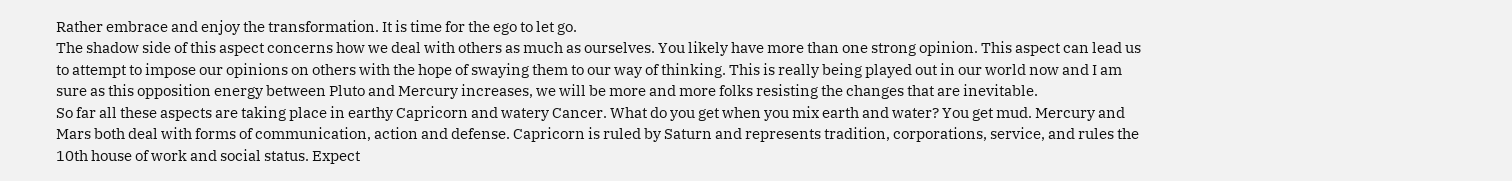Rather embrace and enjoy the transformation. It is time for the ego to let go.
The shadow side of this aspect concerns how we deal with others as much as ourselves. You likely have more than one strong opinion. This aspect can lead us to attempt to impose our opinions on others with the hope of swaying them to our way of thinking. This is really being played out in our world now and I am sure as this opposition energy between Pluto and Mercury increases, we will be more and more folks resisting the changes that are inevitable.
So far all these aspects are taking place in earthy Capricorn and watery Cancer. What do you get when you mix earth and water? You get mud. Mercury and Mars both deal with forms of communication, action and defense. Capricorn is ruled by Saturn and represents tradition, corporations, service, and rules the 10th house of work and social status. Expect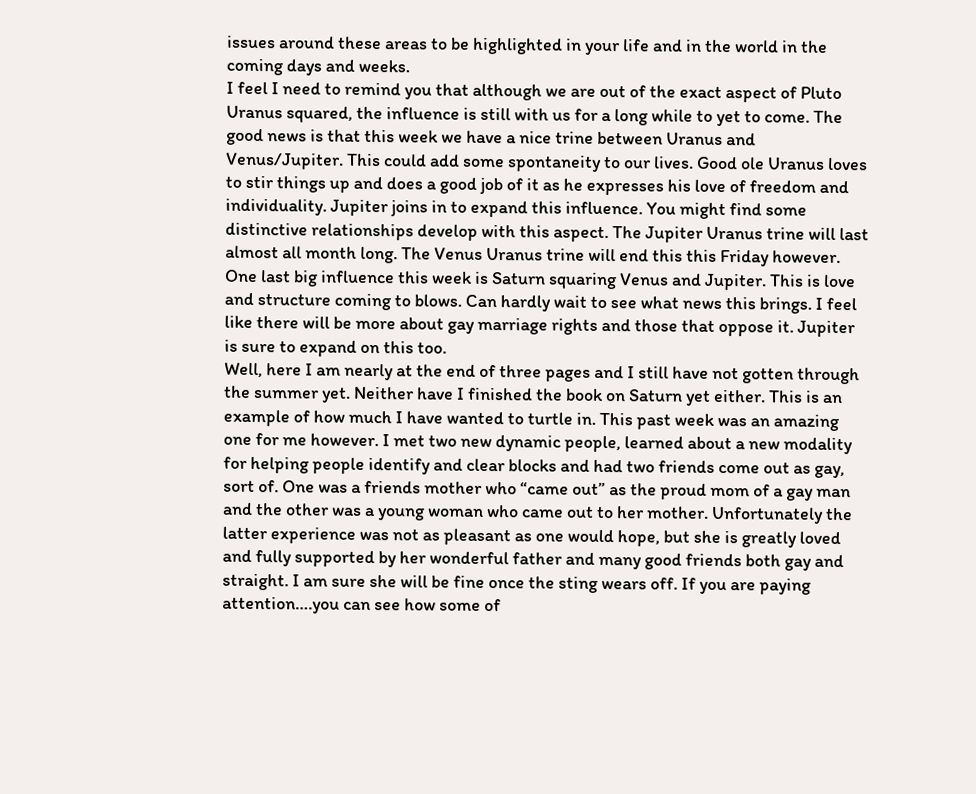issues around these areas to be highlighted in your life and in the world in the coming days and weeks.
I feel I need to remind you that although we are out of the exact aspect of Pluto Uranus squared, the influence is still with us for a long while to yet to come. The good news is that this week we have a nice trine between Uranus and Venus/Jupiter. This could add some spontaneity to our lives. Good ole Uranus loves to stir things up and does a good job of it as he expresses his love of freedom and individuality. Jupiter joins in to expand this influence. You might find some distinctive relationships develop with this aspect. The Jupiter Uranus trine will last almost all month long. The Venus Uranus trine will end this this Friday however.
One last big influence this week is Saturn squaring Venus and Jupiter. This is love and structure coming to blows. Can hardly wait to see what news this brings. I feel like there will be more about gay marriage rights and those that oppose it. Jupiter is sure to expand on this too.
Well, here I am nearly at the end of three pages and I still have not gotten through the summer yet. Neither have I finished the book on Saturn yet either. This is an example of how much I have wanted to turtle in. This past week was an amazing one for me however. I met two new dynamic people, learned about a new modality for helping people identify and clear blocks and had two friends come out as gay, sort of. One was a friends mother who “came out” as the proud mom of a gay man and the other was a young woman who came out to her mother. Unfortunately the latter experience was not as pleasant as one would hope, but she is greatly loved and fully supported by her wonderful father and many good friends both gay and straight. I am sure she will be fine once the sting wears off. If you are paying attention….you can see how some of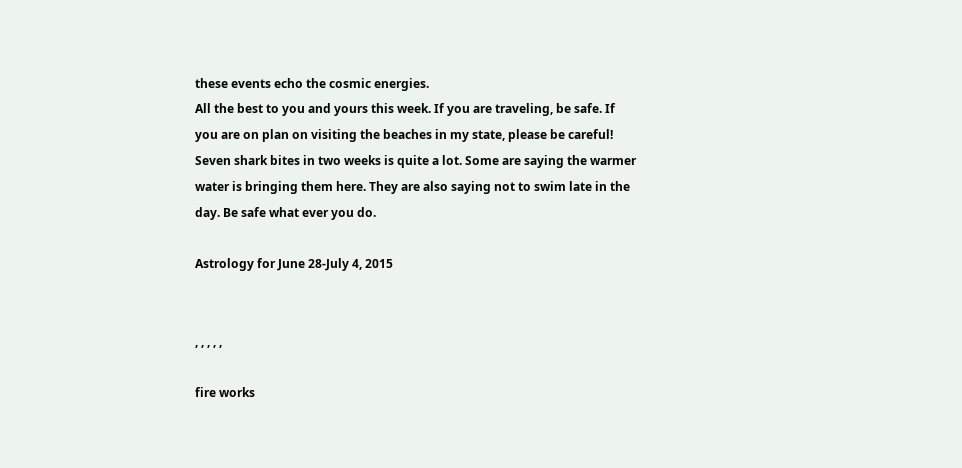these events echo the cosmic energies.
All the best to you and yours this week. If you are traveling, be safe. If you are on plan on visiting the beaches in my state, please be careful! Seven shark bites in two weeks is quite a lot. Some are saying the warmer water is bringing them here. They are also saying not to swim late in the day. Be safe what ever you do.

Astrology for June 28-July 4, 2015


, , , , ,

fire works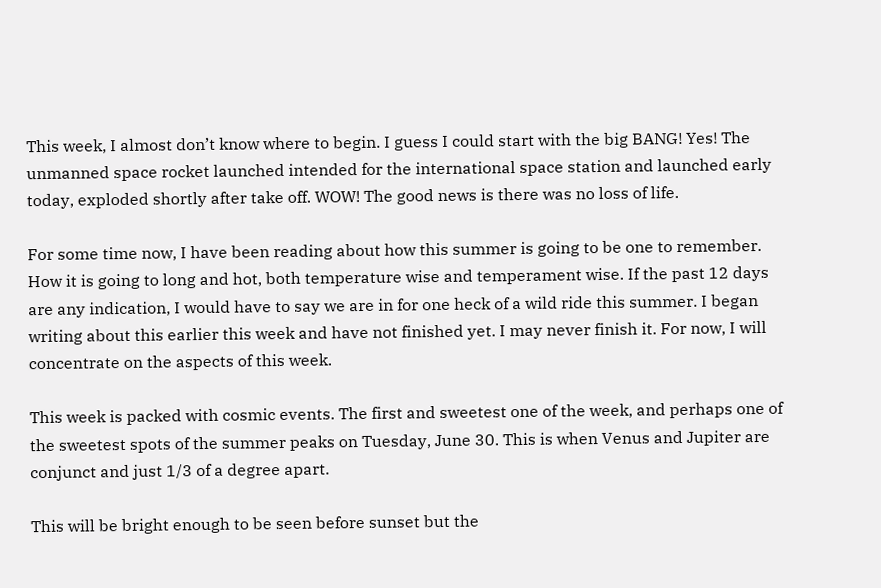This week, I almost don’t know where to begin. I guess I could start with the big BANG! Yes! The unmanned space rocket launched intended for the international space station and launched early today, exploded shortly after take off. WOW! The good news is there was no loss of life.

For some time now, I have been reading about how this summer is going to be one to remember. How it is going to long and hot, both temperature wise and temperament wise. If the past 12 days are any indication, I would have to say we are in for one heck of a wild ride this summer. I began writing about this earlier this week and have not finished yet. I may never finish it. For now, I will concentrate on the aspects of this week.

This week is packed with cosmic events. The first and sweetest one of the week, and perhaps one of the sweetest spots of the summer peaks on Tuesday, June 30. This is when Venus and Jupiter are conjunct and just 1/3 of a degree apart.

This will be bright enough to be seen before sunset but the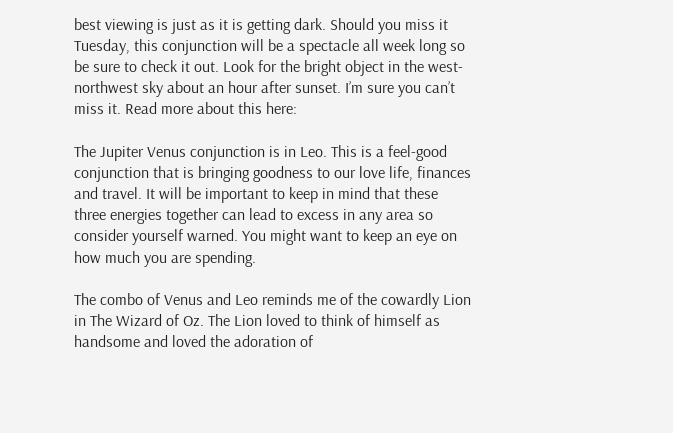best viewing is just as it is getting dark. Should you miss it Tuesday, this conjunction will be a spectacle all week long so be sure to check it out. Look for the bright object in the west-northwest sky about an hour after sunset. I’m sure you can’t miss it. Read more about this here:

The Jupiter Venus conjunction is in Leo. This is a feel-good conjunction that is bringing goodness to our love life, finances and travel. It will be important to keep in mind that these three energies together can lead to excess in any area so consider yourself warned. You might want to keep an eye on how much you are spending.

The combo of Venus and Leo reminds me of the cowardly Lion in The Wizard of Oz. The Lion loved to think of himself as handsome and loved the adoration of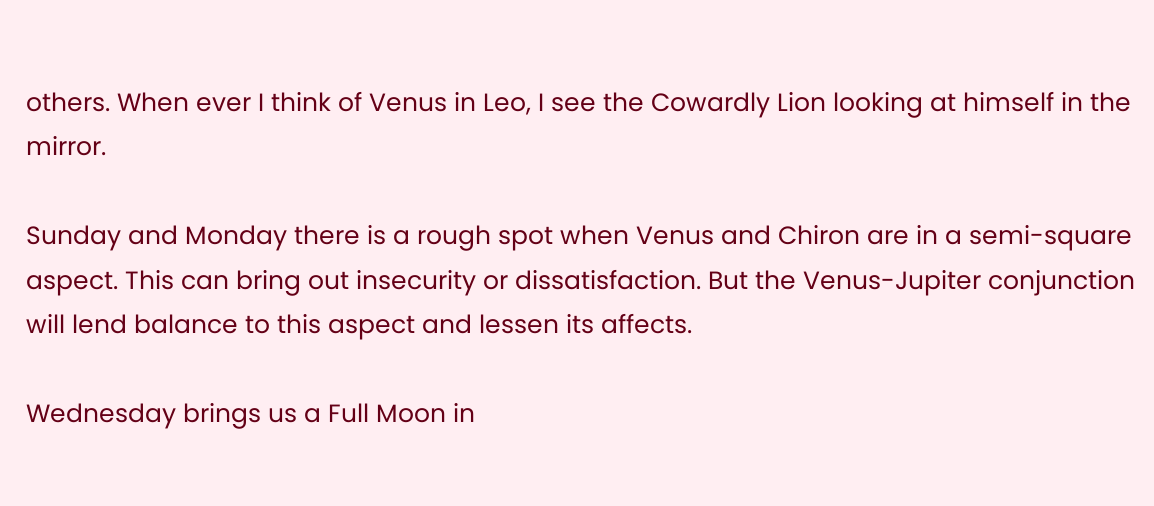others. When ever I think of Venus in Leo, I see the Cowardly Lion looking at himself in the mirror.

Sunday and Monday there is a rough spot when Venus and Chiron are in a semi-square aspect. This can bring out insecurity or dissatisfaction. But the Venus-Jupiter conjunction will lend balance to this aspect and lessen its affects.

Wednesday brings us a Full Moon in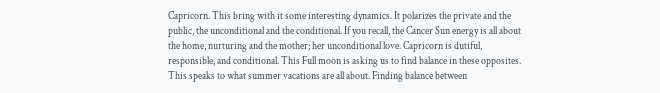Capricorn. This bring with it some interesting dynamics. It polarizes the private and the public, the unconditional and the conditional. If you recall, the Cancer Sun energy is all about the home, nurturing and the mother; her unconditional love. Capricorn is dutiful, responsible, and conditional. This Full moon is asking us to find balance in these opposites. This speaks to what summer vacations are all about. Finding balance between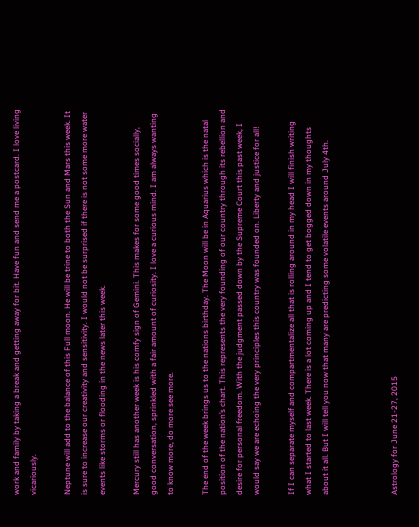work and family by taking a break and getting away for bit. Have fun and send me a postcard. I love living vicariously.

Neptune will add to the balance of this Full moon. He will be trine to both the Sun and Mars this week. It is sure to increase our creativity and sensitivity. I would not be surprised if there is not some more water events like storms or flooding in the news later this week.

Mercury still has another week is his comfy sign of Gemini. This makes for some good times socially, good conversation, sprinkled with a fair amount of curiosity. I love a curious mind. I am always wanting to know more, do more see more.

The end of the week brings us to the nations birthday. The Moon will be in Aquarius which is the natal position of the nation’s chart. This represents the very founding of our country through its rebellion and desire for personal freedom. With the judgment passed down by the Supreme Court this past week, I would say we are echoing the very principles this country was founded on. Liberty and justice for all!

If I can separate myself and compartmentalize all that is rolling around in my head I will finish writing what I started to last week. There is a lot coming up and I tend to get bogged down in my thoughts about it all. But I will tell you now that many are predicting some volatile events around July 4th.



Astrology for June 21-27, 2015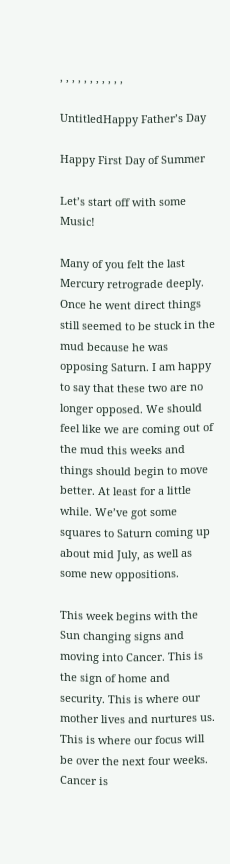, , , , , , , , , , ,

UntitledHappy Father’s Day

Happy First Day of Summer

Let’s start off with some Music!

Many of you felt the last Mercury retrograde deeply. Once he went direct things still seemed to be stuck in the mud because he was opposing Saturn. I am happy to say that these two are no longer opposed. We should feel like we are coming out of the mud this weeks and things should begin to move better. At least for a little while. We’ve got some squares to Saturn coming up about mid July, as well as some new oppositions.

This week begins with the Sun changing signs and moving into Cancer. This is the sign of home and security. This is where our mother lives and nurtures us. This is where our focus will be over the next four weeks. Cancer is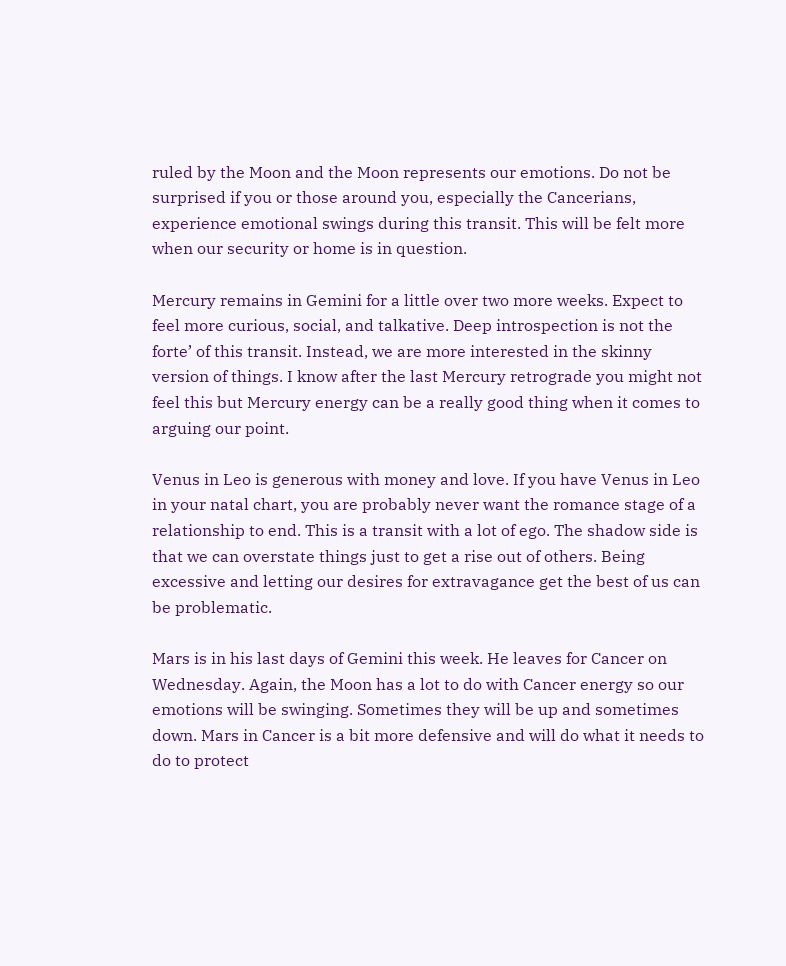ruled by the Moon and the Moon represents our emotions. Do not be surprised if you or those around you, especially the Cancerians, experience emotional swings during this transit. This will be felt more when our security or home is in question.

Mercury remains in Gemini for a little over two more weeks. Expect to feel more curious, social, and talkative. Deep introspection is not the forte’ of this transit. Instead, we are more interested in the skinny version of things. I know after the last Mercury retrograde you might not feel this but Mercury energy can be a really good thing when it comes to arguing our point.

Venus in Leo is generous with money and love. If you have Venus in Leo in your natal chart, you are probably never want the romance stage of a relationship to end. This is a transit with a lot of ego. The shadow side is that we can overstate things just to get a rise out of others. Being excessive and letting our desires for extravagance get the best of us can be problematic.

Mars is in his last days of Gemini this week. He leaves for Cancer on Wednesday. Again, the Moon has a lot to do with Cancer energy so our emotions will be swinging. Sometimes they will be up and sometimes down. Mars in Cancer is a bit more defensive and will do what it needs to do to protect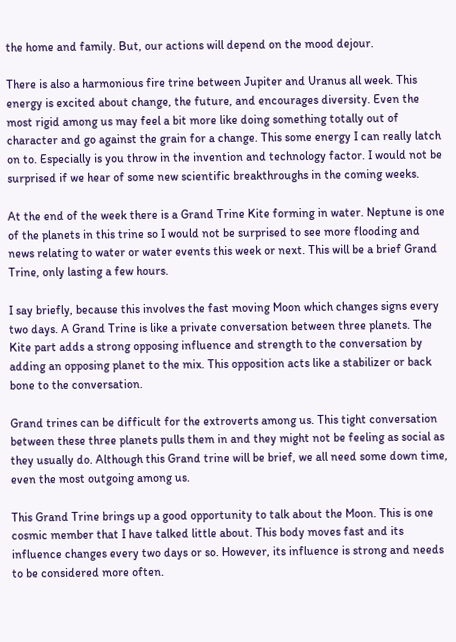the home and family. But, our actions will depend on the mood dejour.

There is also a harmonious fire trine between Jupiter and Uranus all week. This energy is excited about change, the future, and encourages diversity. Even the most rigid among us may feel a bit more like doing something totally out of character and go against the grain for a change. This some energy I can really latch on to. Especially is you throw in the invention and technology factor. I would not be surprised if we hear of some new scientific breakthroughs in the coming weeks.

At the end of the week there is a Grand Trine Kite forming in water. Neptune is one of the planets in this trine so I would not be surprised to see more flooding and news relating to water or water events this week or next. This will be a brief Grand Trine, only lasting a few hours.

I say briefly, because this involves the fast moving Moon which changes signs every two days. A Grand Trine is like a private conversation between three planets. The Kite part adds a strong opposing influence and strength to the conversation by adding an opposing planet to the mix. This opposition acts like a stabilizer or back bone to the conversation.

Grand trines can be difficult for the extroverts among us. This tight conversation between these three planets pulls them in and they might not be feeling as social as they usually do. Although this Grand trine will be brief, we all need some down time, even the most outgoing among us.

This Grand Trine brings up a good opportunity to talk about the Moon. This is one cosmic member that I have talked little about. This body moves fast and its influence changes every two days or so. However, its influence is strong and needs to be considered more often.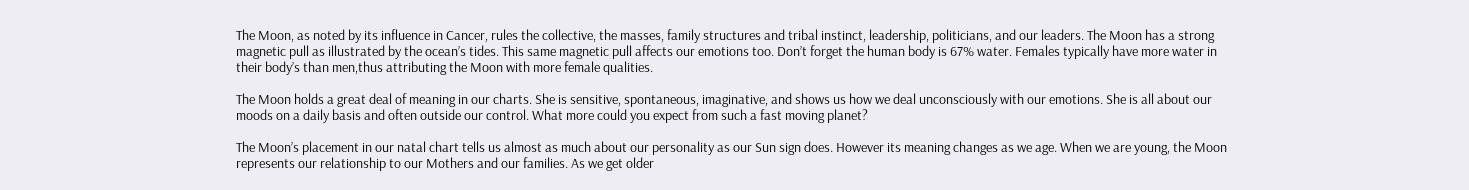The Moon, as noted by its influence in Cancer, rules the collective, the masses, family structures and tribal instinct, leadership, politicians, and our leaders. The Moon has a strong magnetic pull as illustrated by the ocean’s tides. This same magnetic pull affects our emotions too. Don’t forget the human body is 67% water. Females typically have more water in their body’s than men,thus attributing the Moon with more female qualities.

The Moon holds a great deal of meaning in our charts. She is sensitive, spontaneous, imaginative, and shows us how we deal unconsciously with our emotions. She is all about our moods on a daily basis and often outside our control. What more could you expect from such a fast moving planet?

The Moon’s placement in our natal chart tells us almost as much about our personality as our Sun sign does. However its meaning changes as we age. When we are young, the Moon represents our relationship to our Mothers and our families. As we get older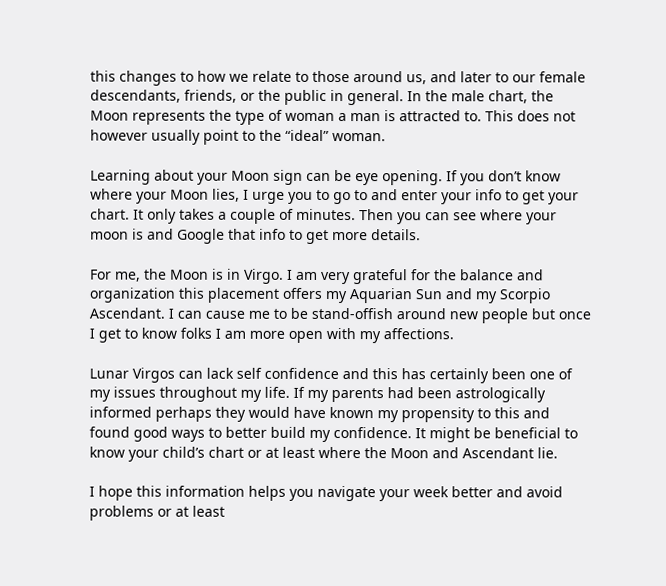this changes to how we relate to those around us, and later to our female descendants, friends, or the public in general. In the male chart, the Moon represents the type of woman a man is attracted to. This does not however usually point to the “ideal” woman.

Learning about your Moon sign can be eye opening. If you don’t know where your Moon lies, I urge you to go to and enter your info to get your chart. It only takes a couple of minutes. Then you can see where your moon is and Google that info to get more details.

For me, the Moon is in Virgo. I am very grateful for the balance and organization this placement offers my Aquarian Sun and my Scorpio Ascendant. I can cause me to be stand-offish around new people but once I get to know folks I am more open with my affections.

Lunar Virgos can lack self confidence and this has certainly been one of my issues throughout my life. If my parents had been astrologically informed perhaps they would have known my propensity to this and found good ways to better build my confidence. It might be beneficial to know your child’s chart or at least where the Moon and Ascendant lie.

I hope this information helps you navigate your week better and avoid problems or at least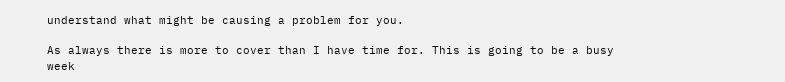understand what might be causing a problem for you.

As always there is more to cover than I have time for. This is going to be a busy week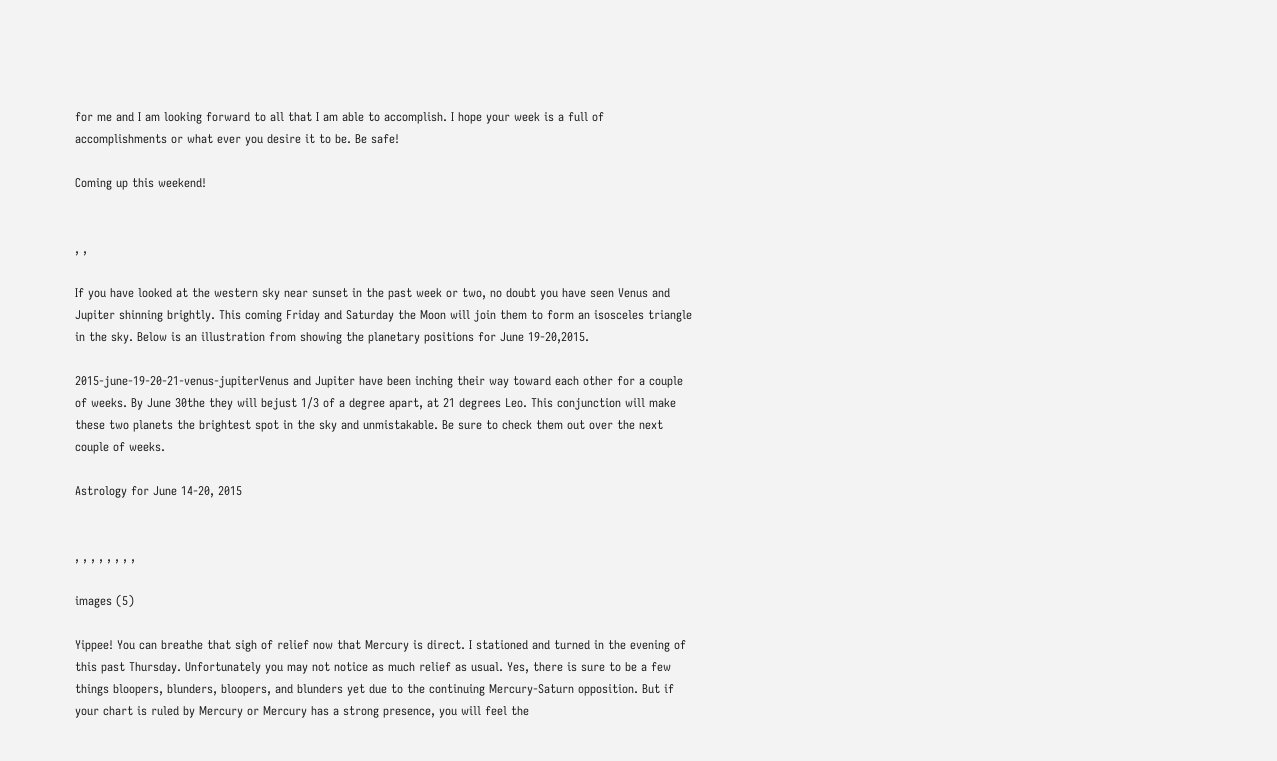for me and I am looking forward to all that I am able to accomplish. I hope your week is a full of accomplishments or what ever you desire it to be. Be safe!

Coming up this weekend!


, ,

If you have looked at the western sky near sunset in the past week or two, no doubt you have seen Venus and Jupiter shinning brightly. This coming Friday and Saturday the Moon will join them to form an isosceles triangle in the sky. Below is an illustration from showing the planetary positions for June 19-20,2015.

2015-june-19-20-21-venus-jupiterVenus and Jupiter have been inching their way toward each other for a couple of weeks. By June 30the they will bejust 1/3 of a degree apart, at 21 degrees Leo. This conjunction will make these two planets the brightest spot in the sky and unmistakable. Be sure to check them out over the next couple of weeks.

Astrology for June 14-20, 2015


, , , , , , , ,

images (5)

Yippee! You can breathe that sigh of relief now that Mercury is direct. I stationed and turned in the evening of this past Thursday. Unfortunately you may not notice as much relief as usual. Yes, there is sure to be a few things bloopers, blunders, bloopers, and blunders yet due to the continuing Mercury-Saturn opposition. But if your chart is ruled by Mercury or Mercury has a strong presence, you will feel the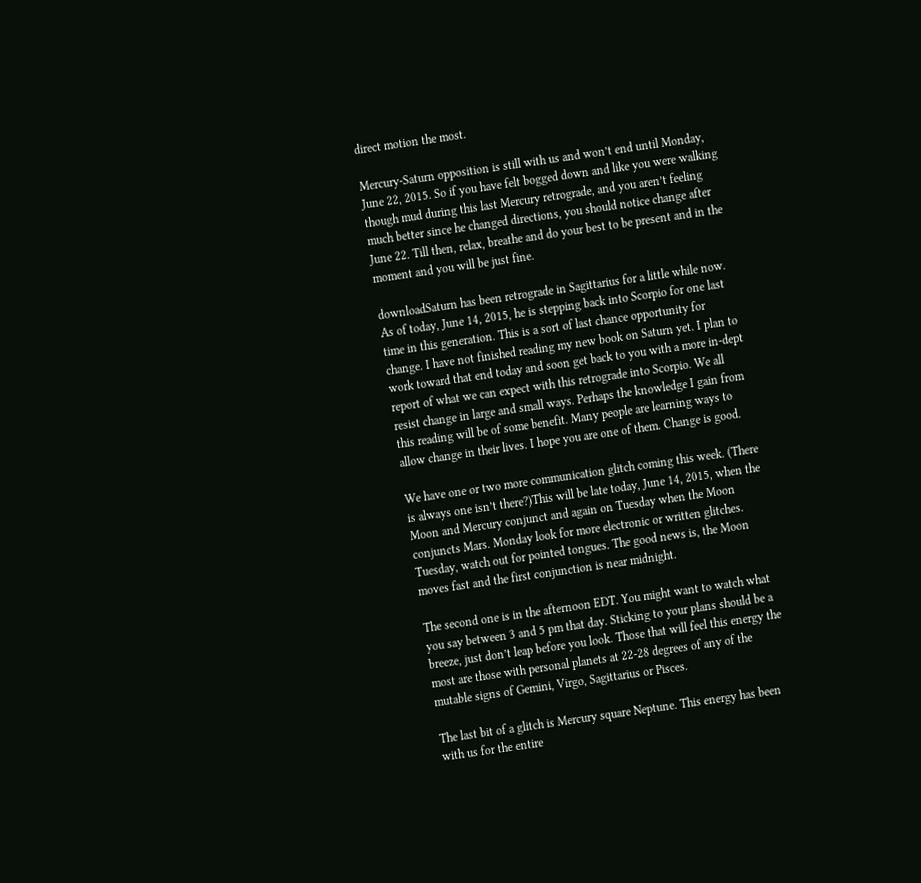direct motion the most.

Mercury-Saturn opposition is still with us and won’t end until Monday, June 22, 2015. So if you have felt bogged down and like you were walking though mud during this last Mercury retrograde, and you aren’t feeling much better since he changed directions, you should notice change after June 22. Till then, relax, breathe and do your best to be present and in the moment and you will be just fine.

downloadSaturn has been retrograde in Sagittarius for a little while now. As of today, June 14, 2015, he is stepping back into Scorpio for one last time in this generation. This is a sort of last chance opportunity for change. I have not finished reading my new book on Saturn yet. I plan to work toward that end today and soon get back to you with a more in-dept report of what we can expect with this retrograde into Scorpio. We all resist change in large and small ways. Perhaps the knowledge I gain from this reading will be of some benefit. Many people are learning ways to allow change in their lives. I hope you are one of them. Change is good.

We have one or two more communication glitch coming this week. (There is always one isn’t there?)This will be late today, June 14, 2015, when the Moon and Mercury conjunct and again on Tuesday when the Moon conjuncts Mars. Monday look for more electronic or written glitches. Tuesday, watch out for pointed tongues. The good news is, the Moon moves fast and the first conjunction is near midnight.

The second one is in the afternoon EDT. You might want to watch what you say between 3 and 5 pm that day. Sticking to your plans should be a breeze, just don’t leap before you look. Those that will feel this energy the most are those with personal planets at 22-28 degrees of any of the mutable signs of Gemini, Virgo, Sagittarius or Pisces.

The last bit of a glitch is Mercury square Neptune. This energy has been with us for the entire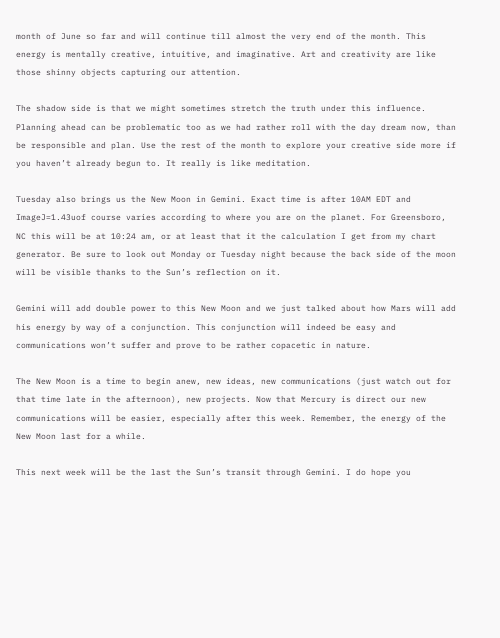month of June so far and will continue till almost the very end of the month. This energy is mentally creative, intuitive, and imaginative. Art and creativity are like those shinny objects capturing our attention.

The shadow side is that we might sometimes stretch the truth under this influence. Planning ahead can be problematic too as we had rather roll with the day dream now, than be responsible and plan. Use the rest of the month to explore your creative side more if you haven’t already begun to. It really is like meditation.

Tuesday also brings us the New Moon in Gemini. Exact time is after 10AM EDT and ImageJ=1.43uof course varies according to where you are on the planet. For Greensboro, NC this will be at 10:24 am, or at least that it the calculation I get from my chart generator. Be sure to look out Monday or Tuesday night because the back side of the moon will be visible thanks to the Sun’s reflection on it.

Gemini will add double power to this New Moon and we just talked about how Mars will add his energy by way of a conjunction. This conjunction will indeed be easy and communications won’t suffer and prove to be rather copacetic in nature.

The New Moon is a time to begin anew, new ideas, new communications (just watch out for that time late in the afternoon), new projects. Now that Mercury is direct our new communications will be easier, especially after this week. Remember, the energy of the New Moon last for a while.

This next week will be the last the Sun’s transit through Gemini. I do hope you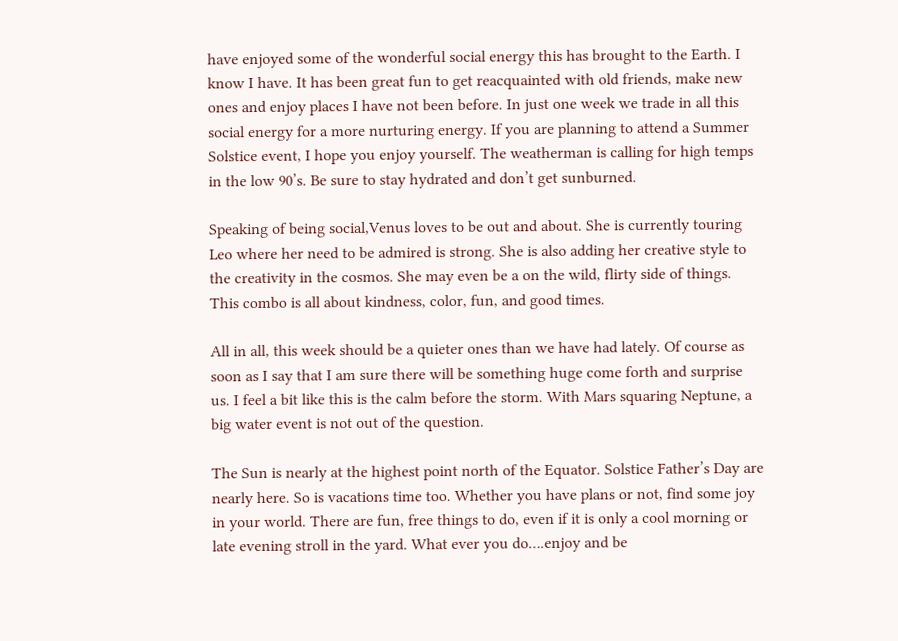have enjoyed some of the wonderful social energy this has brought to the Earth. I know I have. It has been great fun to get reacquainted with old friends, make new ones and enjoy places I have not been before. In just one week we trade in all this social energy for a more nurturing energy. If you are planning to attend a Summer Solstice event, I hope you enjoy yourself. The weatherman is calling for high temps in the low 90’s. Be sure to stay hydrated and don’t get sunburned.

Speaking of being social,Venus loves to be out and about. She is currently touring Leo where her need to be admired is strong. She is also adding her creative style to the creativity in the cosmos. She may even be a on the wild, flirty side of things. This combo is all about kindness, color, fun, and good times.

All in all, this week should be a quieter ones than we have had lately. Of course as soon as I say that I am sure there will be something huge come forth and surprise us. I feel a bit like this is the calm before the storm. With Mars squaring Neptune, a big water event is not out of the question.

The Sun is nearly at the highest point north of the Equator. Solstice Father’s Day are nearly here. So is vacations time too. Whether you have plans or not, find some joy in your world. There are fun, free things to do, even if it is only a cool morning or late evening stroll in the yard. What ever you do….enjoy and be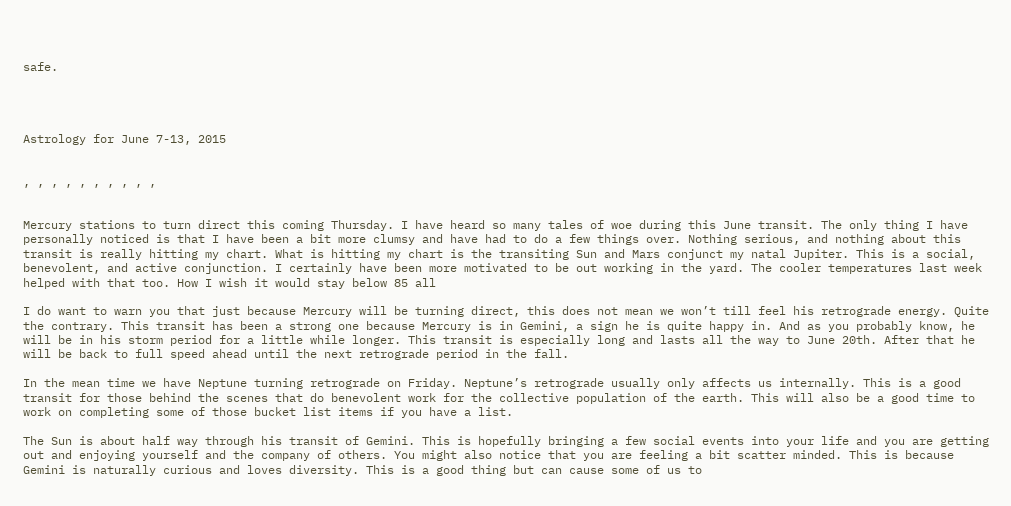safe.




Astrology for June 7-13, 2015


, , , , , , , , , ,


Mercury stations to turn direct this coming Thursday. I have heard so many tales of woe during this June transit. The only thing I have personally noticed is that I have been a bit more clumsy and have had to do a few things over. Nothing serious, and nothing about this transit is really hitting my chart. What is hitting my chart is the transiting Sun and Mars conjunct my natal Jupiter. This is a social, benevolent, and active conjunction. I certainly have been more motivated to be out working in the yard. The cooler temperatures last week helped with that too. How I wish it would stay below 85 all

I do want to warn you that just because Mercury will be turning direct, this does not mean we won’t till feel his retrograde energy. Quite the contrary. This transit has been a strong one because Mercury is in Gemini, a sign he is quite happy in. And as you probably know, he will be in his storm period for a little while longer. This transit is especially long and lasts all the way to June 20th. After that he will be back to full speed ahead until the next retrograde period in the fall.

In the mean time we have Neptune turning retrograde on Friday. Neptune’s retrograde usually only affects us internally. This is a good transit for those behind the scenes that do benevolent work for the collective population of the earth. This will also be a good time to work on completing some of those bucket list items if you have a list.

The Sun is about half way through his transit of Gemini. This is hopefully bringing a few social events into your life and you are getting out and enjoying yourself and the company of others. You might also notice that you are feeling a bit scatter minded. This is because Gemini is naturally curious and loves diversity. This is a good thing but can cause some of us to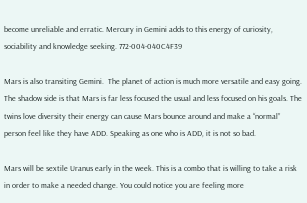become unreliable and erratic. Mercury in Gemini adds to this energy of curiosity, sociability and knowledge seeking. 772-004-040C4F39

Mars is also transiting Gemini.  The planet of action is much more versatile and easy going. The shadow side is that Mars is far less focused the usual and less focused on his goals. The twins love diversity their energy can cause Mars bounce around and make a “normal” person feel like they have ADD. Speaking as one who is ADD, it is not so bad.

Mars will be sextile Uranus early in the week. This is a combo that is willing to take a risk in order to make a needed change. You could notice you are feeling more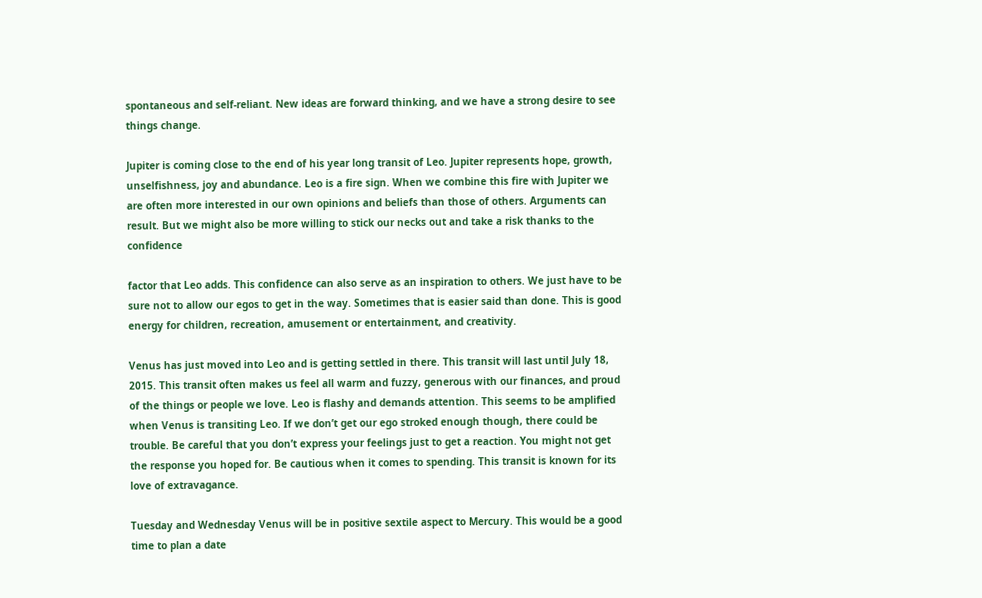spontaneous and self-reliant. New ideas are forward thinking, and we have a strong desire to see things change.

Jupiter is coming close to the end of his year long transit of Leo. Jupiter represents hope, growth, unselfishness, joy and abundance. Leo is a fire sign. When we combine this fire with Jupiter we are often more interested in our own opinions and beliefs than those of others. Arguments can result. But we might also be more willing to stick our necks out and take a risk thanks to the confidence

factor that Leo adds. This confidence can also serve as an inspiration to others. We just have to be sure not to allow our egos to get in the way. Sometimes that is easier said than done. This is good energy for children, recreation, amusement or entertainment, and creativity.

Venus has just moved into Leo and is getting settled in there. This transit will last until July 18, 2015. This transit often makes us feel all warm and fuzzy, generous with our finances, and proud of the things or people we love. Leo is flashy and demands attention. This seems to be amplified when Venus is transiting Leo. If we don’t get our ego stroked enough though, there could be trouble. Be careful that you don’t express your feelings just to get a reaction. You might not get the response you hoped for. Be cautious when it comes to spending. This transit is known for its love of extravagance.

Tuesday and Wednesday Venus will be in positive sextile aspect to Mercury. This would be a good time to plan a date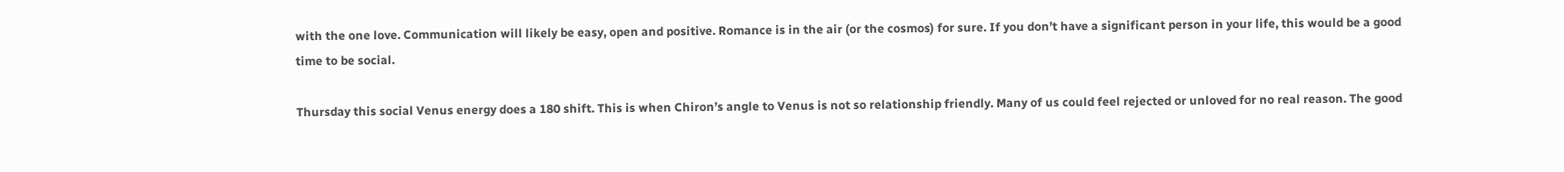with the one love. Communication will likely be easy, open and positive. Romance is in the air (or the cosmos) for sure. If you don’t have a significant person in your life, this would be a good time to be social.

Thursday this social Venus energy does a 180 shift. This is when Chiron’s angle to Venus is not so relationship friendly. Many of us could feel rejected or unloved for no real reason. The good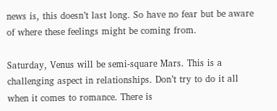news is, this doesn’t last long. So have no fear but be aware of where these feelings might be coming from.

Saturday, Venus will be semi-square Mars. This is a challenging aspect in relationships. Don’t try to do it all when it comes to romance. There is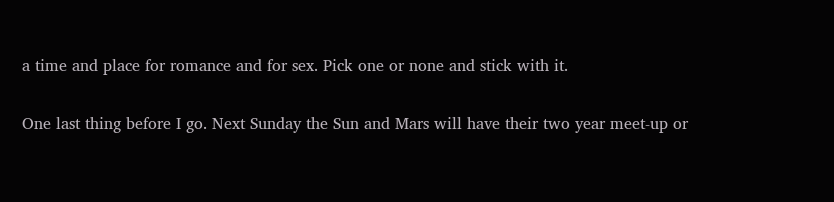a time and place for romance and for sex. Pick one or none and stick with it.

One last thing before I go. Next Sunday the Sun and Mars will have their two year meet-up or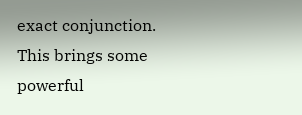exact conjunction. This brings some powerful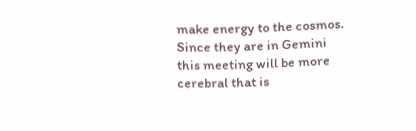make energy to the cosmos. Since they are in Gemini this meeting will be more cerebral that is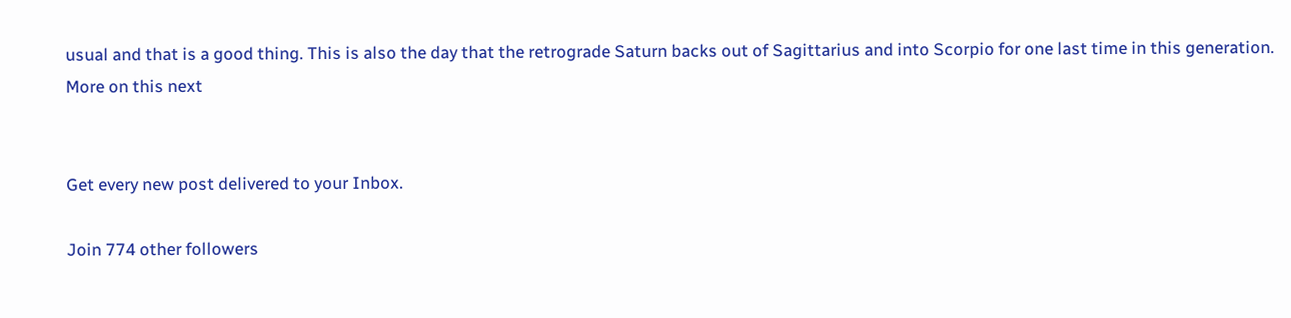usual and that is a good thing. This is also the day that the retrograde Saturn backs out of Sagittarius and into Scorpio for one last time in this generation. More on this next


Get every new post delivered to your Inbox.

Join 774 other followers